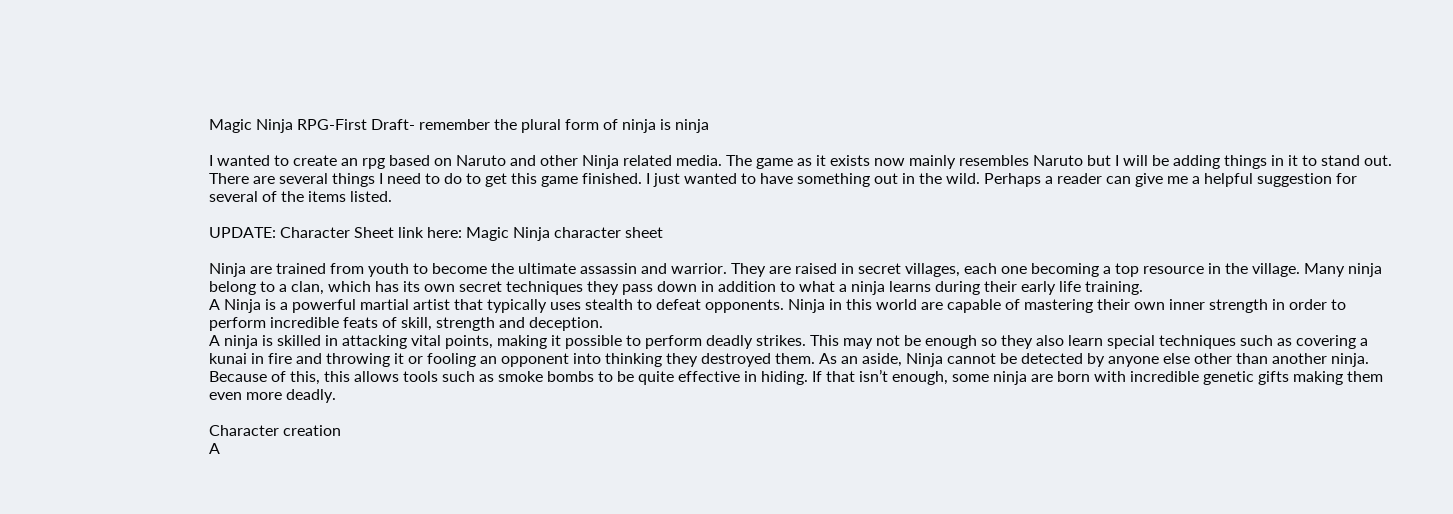Magic Ninja RPG-First Draft- remember the plural form of ninja is ninja

I wanted to create an rpg based on Naruto and other Ninja related media. The game as it exists now mainly resembles Naruto but I will be adding things in it to stand out. There are several things I need to do to get this game finished. I just wanted to have something out in the wild. Perhaps a reader can give me a helpful suggestion for several of the items listed.

UPDATE: Character Sheet link here: Magic Ninja character sheet

Ninja are trained from youth to become the ultimate assassin and warrior. They are raised in secret villages, each one becoming a top resource in the village. Many ninja belong to a clan, which has its own secret techniques they pass down in addition to what a ninja learns during their early life training.
A Ninja is a powerful martial artist that typically uses stealth to defeat opponents. Ninja in this world are capable of mastering their own inner strength in order to perform incredible feats of skill, strength and deception.
A ninja is skilled in attacking vital points, making it possible to perform deadly strikes. This may not be enough so they also learn special techniques such as covering a kunai in fire and throwing it or fooling an opponent into thinking they destroyed them. As an aside, Ninja cannot be detected by anyone else other than another ninja. Because of this, this allows tools such as smoke bombs to be quite effective in hiding. If that isn’t enough, some ninja are born with incredible genetic gifts making them even more deadly.

Character creation
A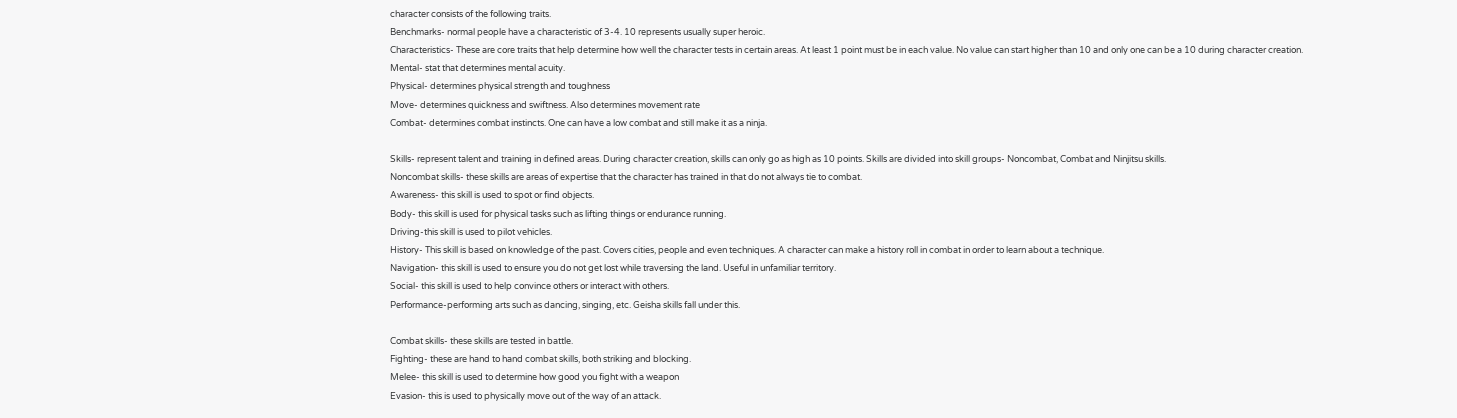character consists of the following traits.
Benchmarks- normal people have a characteristic of 3-4. 10 represents usually super heroic.
Characteristics- These are core traits that help determine how well the character tests in certain areas. At least 1 point must be in each value. No value can start higher than 10 and only one can be a 10 during character creation.
Mental- stat that determines mental acuity.
Physical- determines physical strength and toughness
Move- determines quickness and swiftness. Also determines movement rate
Combat- determines combat instincts. One can have a low combat and still make it as a ninja.

Skills- represent talent and training in defined areas. During character creation, skills can only go as high as 10 points. Skills are divided into skill groups- Noncombat, Combat and Ninjitsu skills.
Noncombat skills- these skills are areas of expertise that the character has trained in that do not always tie to combat.
Awareness- this skill is used to spot or find objects.
Body- this skill is used for physical tasks such as lifting things or endurance running.
Driving-this skill is used to pilot vehicles.
History- This skill is based on knowledge of the past. Covers cities, people and even techniques. A character can make a history roll in combat in order to learn about a technique.
Navigation- this skill is used to ensure you do not get lost while traversing the land. Useful in unfamiliar territory.
Social- this skill is used to help convince others or interact with others.
Performance-performing arts such as dancing, singing, etc. Geisha skills fall under this.

Combat skills- these skills are tested in battle.
Fighting- these are hand to hand combat skills, both striking and blocking.
Melee- this skill is used to determine how good you fight with a weapon
Evasion- this is used to physically move out of the way of an attack.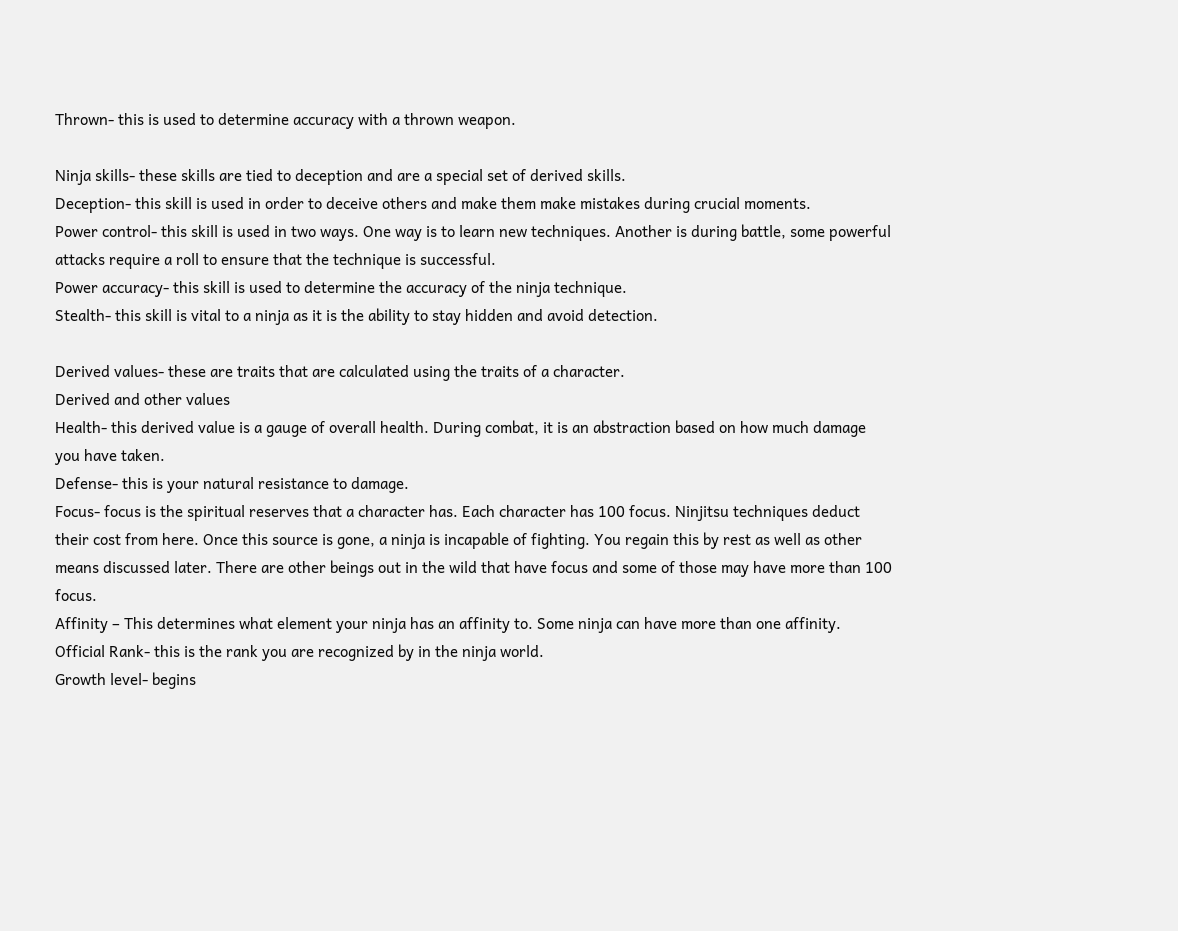Thrown- this is used to determine accuracy with a thrown weapon.

Ninja skills- these skills are tied to deception and are a special set of derived skills.
Deception- this skill is used in order to deceive others and make them make mistakes during crucial moments.
Power control- this skill is used in two ways. One way is to learn new techniques. Another is during battle, some powerful attacks require a roll to ensure that the technique is successful.
Power accuracy- this skill is used to determine the accuracy of the ninja technique.
Stealth- this skill is vital to a ninja as it is the ability to stay hidden and avoid detection.

Derived values- these are traits that are calculated using the traits of a character.
Derived and other values
Health- this derived value is a gauge of overall health. During combat, it is an abstraction based on how much damage you have taken.
Defense- this is your natural resistance to damage.
Focus- focus is the spiritual reserves that a character has. Each character has 100 focus. Ninjitsu techniques deduct their cost from here. Once this source is gone, a ninja is incapable of fighting. You regain this by rest as well as other means discussed later. There are other beings out in the wild that have focus and some of those may have more than 100 focus.
Affinity – This determines what element your ninja has an affinity to. Some ninja can have more than one affinity.
Official Rank- this is the rank you are recognized by in the ninja world.
Growth level- begins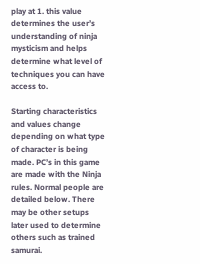play at 1. this value determines the user’s understanding of ninja mysticism and helps determine what level of techniques you can have access to.

Starting characteristics and values change depending on what type of character is being made. PC’s in this game are made with the Ninja rules. Normal people are detailed below. There may be other setups later used to determine others such as trained samurai.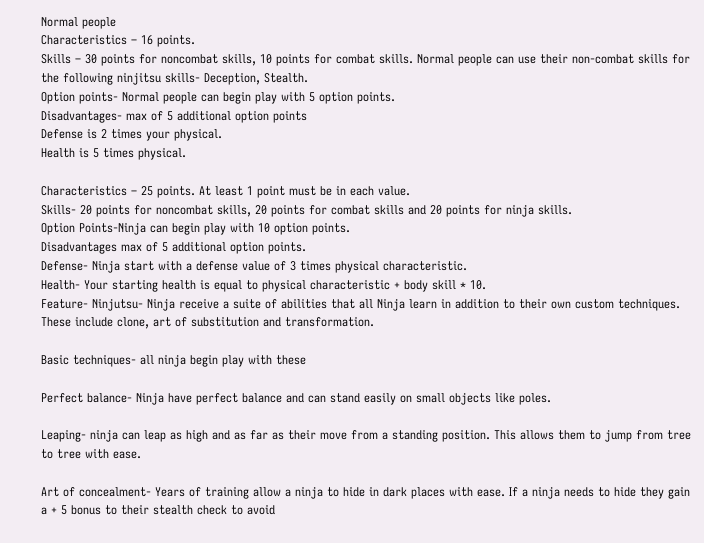Normal people
Characteristics – 16 points.
Skills – 30 points for noncombat skills, 10 points for combat skills. Normal people can use their non-combat skills for the following ninjitsu skills- Deception, Stealth.
Option points- Normal people can begin play with 5 option points.
Disadvantages- max of 5 additional option points
Defense is 2 times your physical.
Health is 5 times physical.

Characteristics – 25 points. At least 1 point must be in each value.
Skills- 20 points for noncombat skills, 20 points for combat skills and 20 points for ninja skills.
Option Points-Ninja can begin play with 10 option points.
Disadvantages max of 5 additional option points.
Defense- Ninja start with a defense value of 3 times physical characteristic.
Health- Your starting health is equal to physical characteristic + body skill * 10.
Feature- Ninjutsu- Ninja receive a suite of abilities that all Ninja learn in addition to their own custom techniques. These include clone, art of substitution and transformation.

Basic techniques- all ninja begin play with these

Perfect balance- Ninja have perfect balance and can stand easily on small objects like poles.

Leaping- ninja can leap as high and as far as their move from a standing position. This allows them to jump from tree to tree with ease.

Art of concealment- Years of training allow a ninja to hide in dark places with ease. If a ninja needs to hide they gain a + 5 bonus to their stealth check to avoid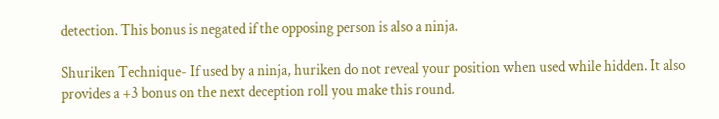detection. This bonus is negated if the opposing person is also a ninja.

Shuriken Technique- If used by a ninja, huriken do not reveal your position when used while hidden. It also provides a +3 bonus on the next deception roll you make this round.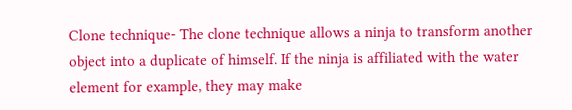Clone technique- The clone technique allows a ninja to transform another object into a duplicate of himself. If the ninja is affiliated with the water element for example, they may make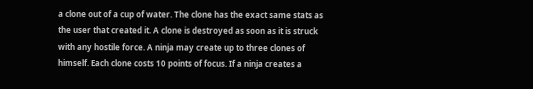a clone out of a cup of water. The clone has the exact same stats as the user that created it. A clone is destroyed as soon as it is struck with any hostile force. A ninja may create up to three clones of himself. Each clone costs 10 points of focus. If a ninja creates a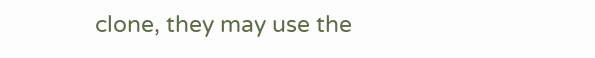clone, they may use the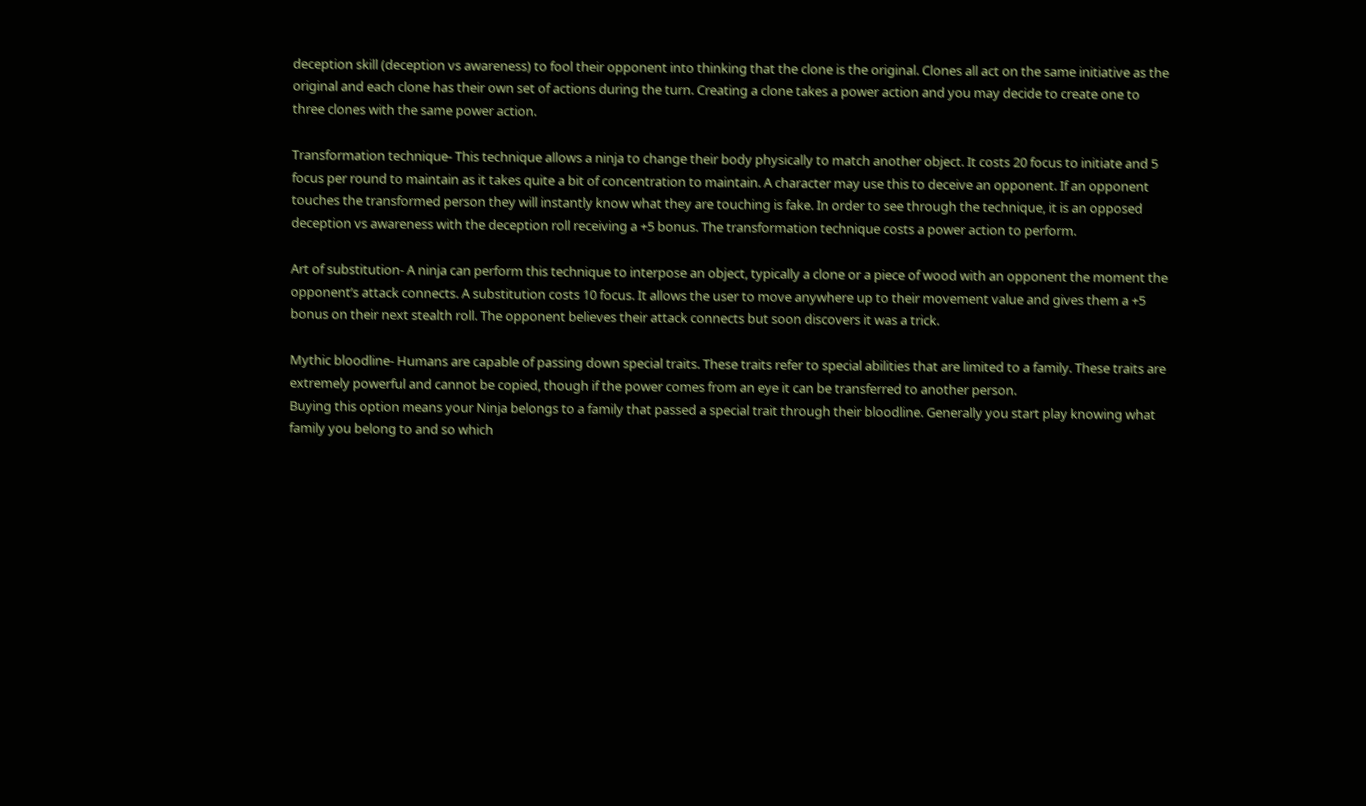deception skill (deception vs awareness) to fool their opponent into thinking that the clone is the original. Clones all act on the same initiative as the original and each clone has their own set of actions during the turn. Creating a clone takes a power action and you may decide to create one to three clones with the same power action.

Transformation technique- This technique allows a ninja to change their body physically to match another object. It costs 20 focus to initiate and 5 focus per round to maintain as it takes quite a bit of concentration to maintain. A character may use this to deceive an opponent. If an opponent touches the transformed person they will instantly know what they are touching is fake. In order to see through the technique, it is an opposed deception vs awareness with the deception roll receiving a +5 bonus. The transformation technique costs a power action to perform.

Art of substitution- A ninja can perform this technique to interpose an object, typically a clone or a piece of wood with an opponent the moment the opponent’s attack connects. A substitution costs 10 focus. It allows the user to move anywhere up to their movement value and gives them a +5 bonus on their next stealth roll. The opponent believes their attack connects but soon discovers it was a trick.

Mythic bloodline- Humans are capable of passing down special traits. These traits refer to special abilities that are limited to a family. These traits are extremely powerful and cannot be copied, though if the power comes from an eye it can be transferred to another person.
Buying this option means your Ninja belongs to a family that passed a special trait through their bloodline. Generally you start play knowing what family you belong to and so which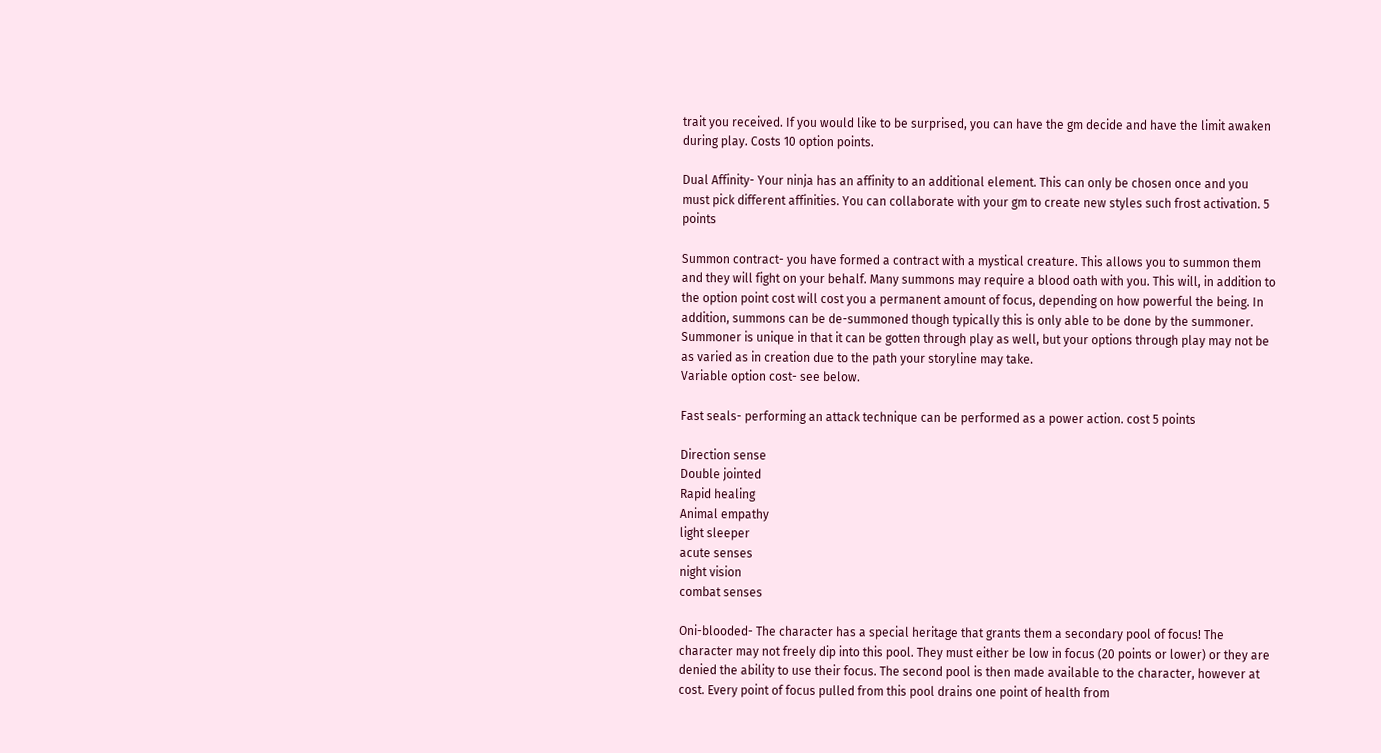trait you received. If you would like to be surprised, you can have the gm decide and have the limit awaken during play. Costs 10 option points.

Dual Affinity- Your ninja has an affinity to an additional element. This can only be chosen once and you must pick different affinities. You can collaborate with your gm to create new styles such frost activation. 5 points

Summon contract- you have formed a contract with a mystical creature. This allows you to summon them and they will fight on your behalf. Many summons may require a blood oath with you. This will, in addition to the option point cost will cost you a permanent amount of focus, depending on how powerful the being. In addition, summons can be de-summoned though typically this is only able to be done by the summoner. Summoner is unique in that it can be gotten through play as well, but your options through play may not be as varied as in creation due to the path your storyline may take.
Variable option cost- see below.

Fast seals- performing an attack technique can be performed as a power action. cost 5 points

Direction sense
Double jointed
Rapid healing
Animal empathy
light sleeper
acute senses
night vision
combat senses

Oni-blooded- The character has a special heritage that grants them a secondary pool of focus! The character may not freely dip into this pool. They must either be low in focus (20 points or lower) or they are denied the ability to use their focus. The second pool is then made available to the character, however at cost. Every point of focus pulled from this pool drains one point of health from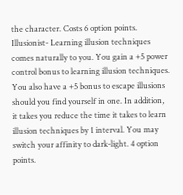the character. Costs 6 option points.
Illusionist- Learning illusion techniques comes naturally to you. You gain a +5 power control bonus to learning illusion techniques. You also have a +5 bonus to escape illusions should you find yourself in one. In addition, it takes you reduce the time it takes to learn illusion techniques by 1 interval. You may switch your affinity to dark-light. 4 option points.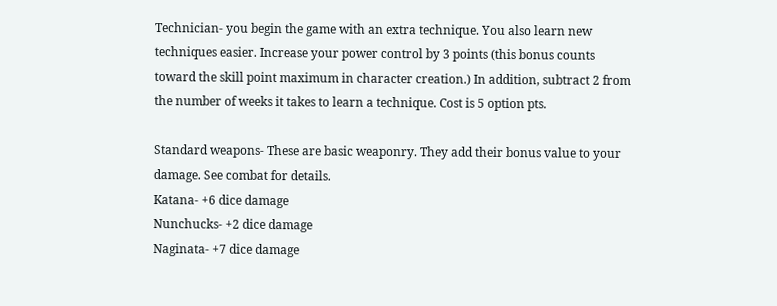Technician- you begin the game with an extra technique. You also learn new techniques easier. Increase your power control by 3 points (this bonus counts toward the skill point maximum in character creation.) In addition, subtract 2 from the number of weeks it takes to learn a technique. Cost is 5 option pts.

Standard weapons- These are basic weaponry. They add their bonus value to your damage. See combat for details.
Katana- +6 dice damage
Nunchucks- +2 dice damage
Naginata- +7 dice damage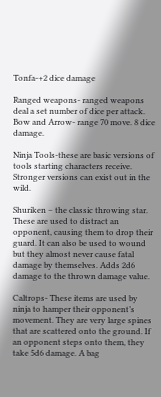Tonfa-+2 dice damage

Ranged weapons- ranged weapons deal a set number of dice per attack.
Bow and Arrow- range 70 move. 8 dice damage.

Ninja Tools-these are basic versions of tools starting characters receive. Stronger versions can exist out in the wild.

Shuriken – the classic throwing star. These are used to distract an opponent, causing them to drop their guard. It can also be used to wound but they almost never cause fatal damage by themselves. Adds 2d6 damage to the thrown damage value.

Caltrops- These items are used by ninja to hamper their opponent’s movement. They are very large spines that are scattered onto the ground. If an opponent steps onto them, they take 5d6 damage. A bag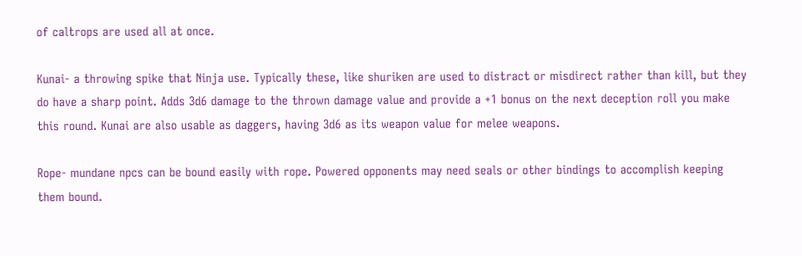of caltrops are used all at once.

Kunai- a throwing spike that Ninja use. Typically these, like shuriken are used to distract or misdirect rather than kill, but they do have a sharp point. Adds 3d6 damage to the thrown damage value and provide a +1 bonus on the next deception roll you make this round. Kunai are also usable as daggers, having 3d6 as its weapon value for melee weapons.

Rope- mundane npcs can be bound easily with rope. Powered opponents may need seals or other bindings to accomplish keeping them bound.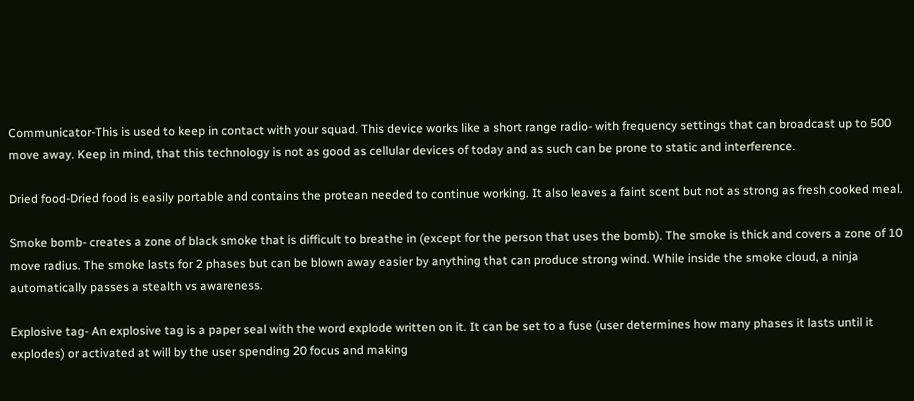Communicator-This is used to keep in contact with your squad. This device works like a short range radio- with frequency settings that can broadcast up to 500 move away. Keep in mind, that this technology is not as good as cellular devices of today and as such can be prone to static and interference.

Dried food-Dried food is easily portable and contains the protean needed to continue working. It also leaves a faint scent but not as strong as fresh cooked meal.

Smoke bomb- creates a zone of black smoke that is difficult to breathe in (except for the person that uses the bomb). The smoke is thick and covers a zone of 10 move radius. The smoke lasts for 2 phases but can be blown away easier by anything that can produce strong wind. While inside the smoke cloud, a ninja automatically passes a stealth vs awareness.

Explosive tag- An explosive tag is a paper seal with the word explode written on it. It can be set to a fuse (user determines how many phases it lasts until it explodes) or activated at will by the user spending 20 focus and making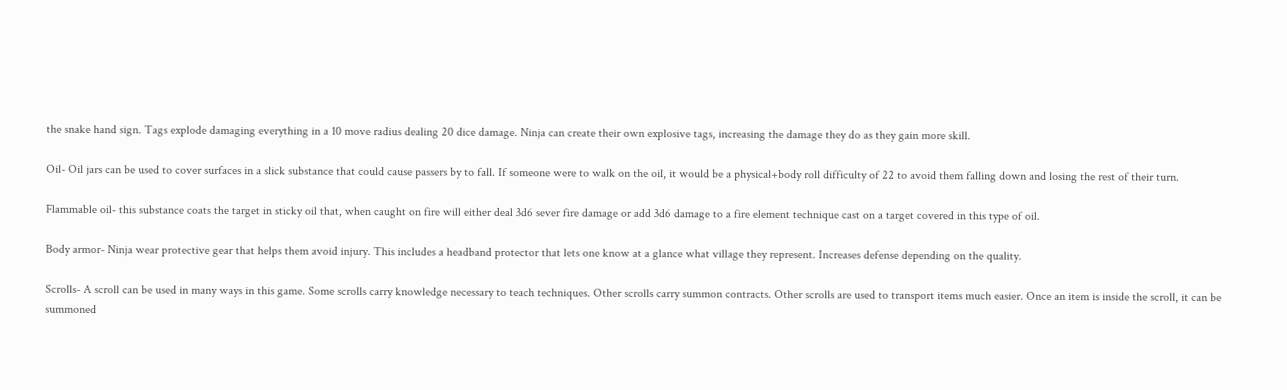the snake hand sign. Tags explode damaging everything in a 10 move radius dealing 20 dice damage. Ninja can create their own explosive tags, increasing the damage they do as they gain more skill.

Oil- Oil jars can be used to cover surfaces in a slick substance that could cause passers by to fall. If someone were to walk on the oil, it would be a physical+body roll difficulty of 22 to avoid them falling down and losing the rest of their turn.

Flammable oil- this substance coats the target in sticky oil that, when caught on fire will either deal 3d6 sever fire damage or add 3d6 damage to a fire element technique cast on a target covered in this type of oil.

Body armor- Ninja wear protective gear that helps them avoid injury. This includes a headband protector that lets one know at a glance what village they represent. Increases defense depending on the quality.

Scrolls- A scroll can be used in many ways in this game. Some scrolls carry knowledge necessary to teach techniques. Other scrolls carry summon contracts. Other scrolls are used to transport items much easier. Once an item is inside the scroll, it can be summoned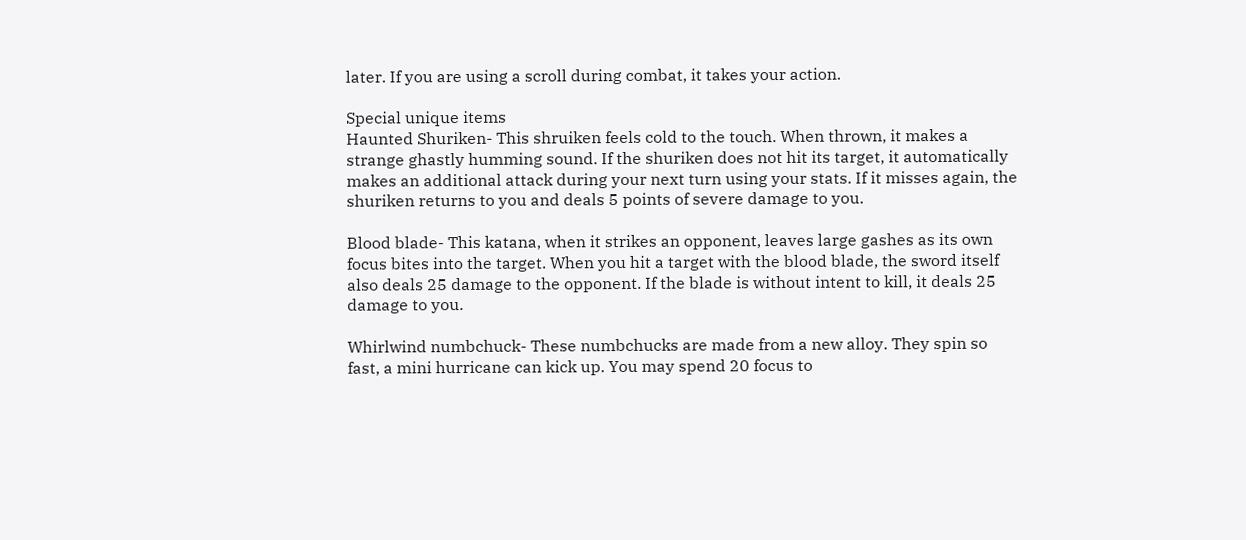later. If you are using a scroll during combat, it takes your action.

Special unique items
Haunted Shuriken- This shruiken feels cold to the touch. When thrown, it makes a strange ghastly humming sound. If the shuriken does not hit its target, it automatically makes an additional attack during your next turn using your stats. If it misses again, the shuriken returns to you and deals 5 points of severe damage to you.

Blood blade- This katana, when it strikes an opponent, leaves large gashes as its own focus bites into the target. When you hit a target with the blood blade, the sword itself also deals 25 damage to the opponent. If the blade is without intent to kill, it deals 25 damage to you.

Whirlwind numbchuck- These numbchucks are made from a new alloy. They spin so fast, a mini hurricane can kick up. You may spend 20 focus to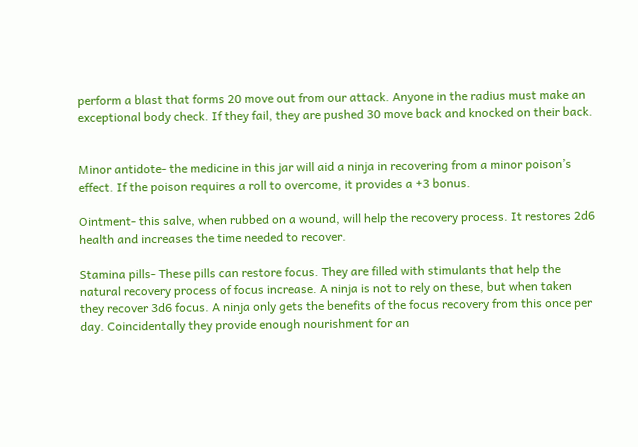perform a blast that forms 20 move out from our attack. Anyone in the radius must make an exceptional body check. If they fail, they are pushed 30 move back and knocked on their back.


Minor antidote- the medicine in this jar will aid a ninja in recovering from a minor poison’s effect. If the poison requires a roll to overcome, it provides a +3 bonus.

Ointment- this salve, when rubbed on a wound, will help the recovery process. It restores 2d6 health and increases the time needed to recover.

Stamina pills- These pills can restore focus. They are filled with stimulants that help the natural recovery process of focus increase. A ninja is not to rely on these, but when taken they recover 3d6 focus. A ninja only gets the benefits of the focus recovery from this once per day. Coincidentally they provide enough nourishment for an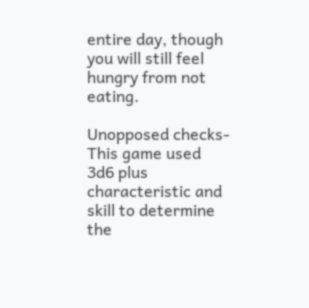entire day, though you will still feel hungry from not eating.

Unopposed checks- This game used 3d6 plus characteristic and skill to determine the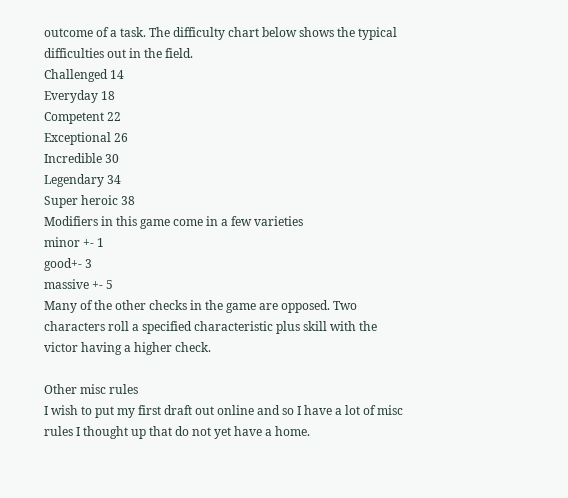outcome of a task. The difficulty chart below shows the typical difficulties out in the field.
Challenged 14
Everyday 18
Competent 22
Exceptional 26
Incredible 30
Legendary 34
Super heroic 38
Modifiers in this game come in a few varieties
minor +- 1
good+- 3
massive +- 5
Many of the other checks in the game are opposed. Two characters roll a specified characteristic plus skill with the victor having a higher check.

Other misc rules
I wish to put my first draft out online and so I have a lot of misc rules I thought up that do not yet have a home.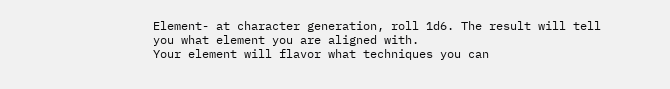Element- at character generation, roll 1d6. The result will tell you what element you are aligned with.
Your element will flavor what techniques you can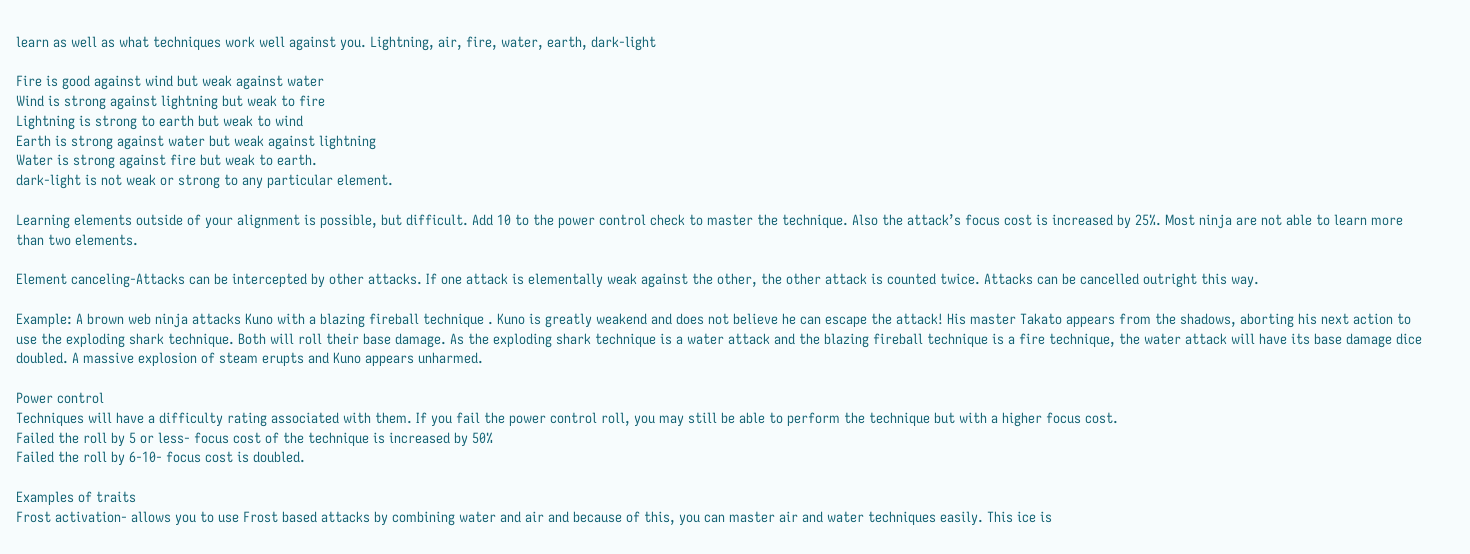learn as well as what techniques work well against you. Lightning, air, fire, water, earth, dark-light

Fire is good against wind but weak against water
Wind is strong against lightning but weak to fire
Lightning is strong to earth but weak to wind
Earth is strong against water but weak against lightning
Water is strong against fire but weak to earth.
dark-light is not weak or strong to any particular element.

Learning elements outside of your alignment is possible, but difficult. Add 10 to the power control check to master the technique. Also the attack’s focus cost is increased by 25%. Most ninja are not able to learn more than two elements.

Element canceling-Attacks can be intercepted by other attacks. If one attack is elementally weak against the other, the other attack is counted twice. Attacks can be cancelled outright this way.

Example: A brown web ninja attacks Kuno with a blazing fireball technique . Kuno is greatly weakend and does not believe he can escape the attack! His master Takato appears from the shadows, aborting his next action to use the exploding shark technique. Both will roll their base damage. As the exploding shark technique is a water attack and the blazing fireball technique is a fire technique, the water attack will have its base damage dice doubled. A massive explosion of steam erupts and Kuno appears unharmed.

Power control
Techniques will have a difficulty rating associated with them. If you fail the power control roll, you may still be able to perform the technique but with a higher focus cost.
Failed the roll by 5 or less- focus cost of the technique is increased by 50%
Failed the roll by 6-10- focus cost is doubled.

Examples of traits
Frost activation- allows you to use Frost based attacks by combining water and air and because of this, you can master air and water techniques easily. This ice is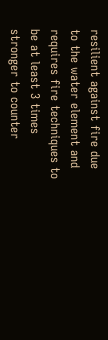resilient against fire due to the water element and requires fire techniques to be at least 3 times stronger to counter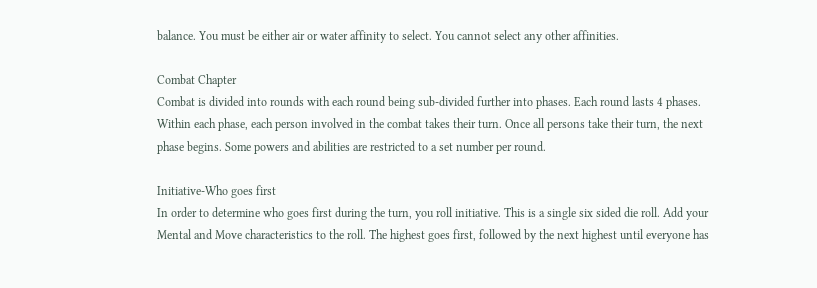balance. You must be either air or water affinity to select. You cannot select any other affinities.

Combat Chapter
Combat is divided into rounds with each round being sub-divided further into phases. Each round lasts 4 phases. Within each phase, each person involved in the combat takes their turn. Once all persons take their turn, the next phase begins. Some powers and abilities are restricted to a set number per round.

Initiative-Who goes first
In order to determine who goes first during the turn, you roll initiative. This is a single six sided die roll. Add your Mental and Move characteristics to the roll. The highest goes first, followed by the next highest until everyone has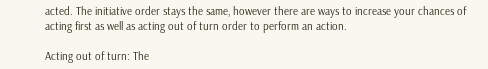acted. The initiative order stays the same, however there are ways to increase your chances of acting first as well as acting out of turn order to perform an action.

Acting out of turn: The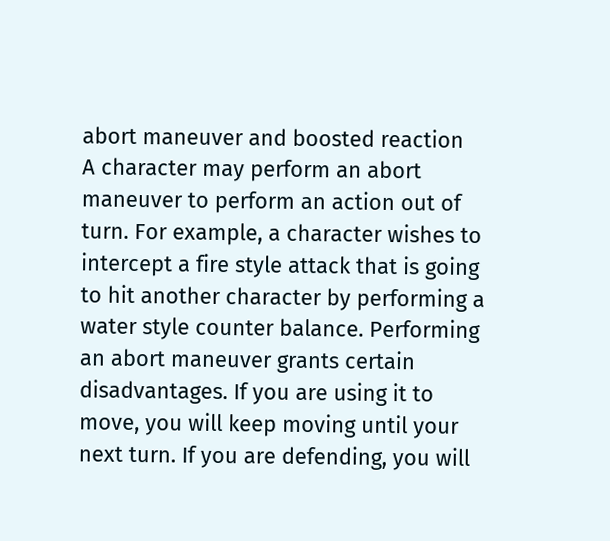abort maneuver and boosted reaction
A character may perform an abort maneuver to perform an action out of turn. For example, a character wishes to intercept a fire style attack that is going to hit another character by performing a water style counter balance. Performing an abort maneuver grants certain disadvantages. If you are using it to move, you will keep moving until your next turn. If you are defending, you will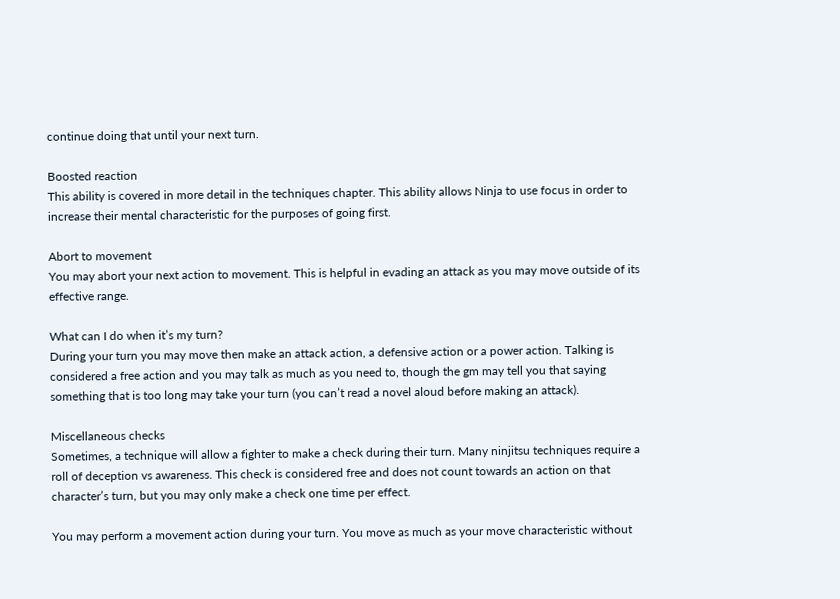continue doing that until your next turn.

Boosted reaction
This ability is covered in more detail in the techniques chapter. This ability allows Ninja to use focus in order to increase their mental characteristic for the purposes of going first.

Abort to movement
You may abort your next action to movement. This is helpful in evading an attack as you may move outside of its effective range.

What can I do when it’s my turn?
During your turn you may move then make an attack action, a defensive action or a power action. Talking is considered a free action and you may talk as much as you need to, though the gm may tell you that saying something that is too long may take your turn (you can’t read a novel aloud before making an attack).

Miscellaneous checks
Sometimes, a technique will allow a fighter to make a check during their turn. Many ninjitsu techniques require a roll of deception vs awareness. This check is considered free and does not count towards an action on that character’s turn, but you may only make a check one time per effect.

You may perform a movement action during your turn. You move as much as your move characteristic without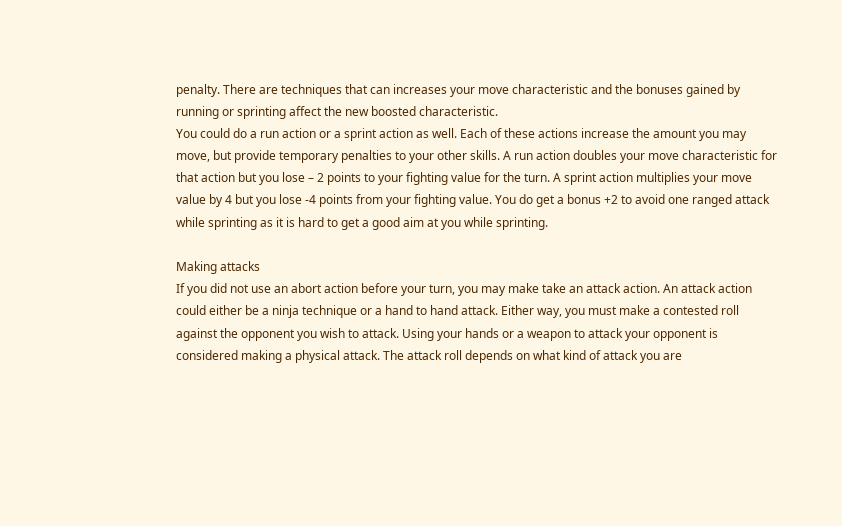penalty. There are techniques that can increases your move characteristic and the bonuses gained by running or sprinting affect the new boosted characteristic.
You could do a run action or a sprint action as well. Each of these actions increase the amount you may move, but provide temporary penalties to your other skills. A run action doubles your move characteristic for that action but you lose – 2 points to your fighting value for the turn. A sprint action multiplies your move value by 4 but you lose -4 points from your fighting value. You do get a bonus +2 to avoid one ranged attack while sprinting as it is hard to get a good aim at you while sprinting.

Making attacks
If you did not use an abort action before your turn, you may make take an attack action. An attack action could either be a ninja technique or a hand to hand attack. Either way, you must make a contested roll against the opponent you wish to attack. Using your hands or a weapon to attack your opponent is considered making a physical attack. The attack roll depends on what kind of attack you are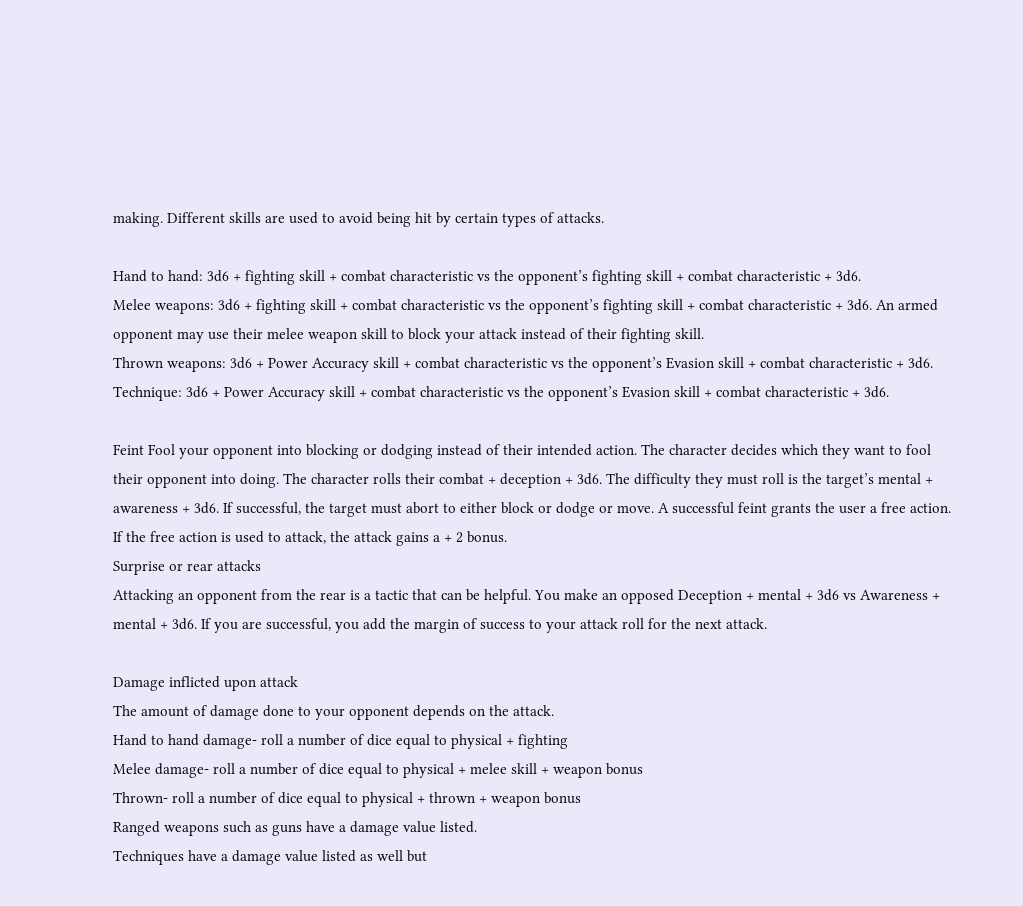making. Different skills are used to avoid being hit by certain types of attacks.

Hand to hand: 3d6 + fighting skill + combat characteristic vs the opponent’s fighting skill + combat characteristic + 3d6.
Melee weapons: 3d6 + fighting skill + combat characteristic vs the opponent’s fighting skill + combat characteristic + 3d6. An armed opponent may use their melee weapon skill to block your attack instead of their fighting skill.
Thrown weapons: 3d6 + Power Accuracy skill + combat characteristic vs the opponent’s Evasion skill + combat characteristic + 3d6.
Technique: 3d6 + Power Accuracy skill + combat characteristic vs the opponent’s Evasion skill + combat characteristic + 3d6.

Feint Fool your opponent into blocking or dodging instead of their intended action. The character decides which they want to fool their opponent into doing. The character rolls their combat + deception + 3d6. The difficulty they must roll is the target’s mental + awareness + 3d6. If successful, the target must abort to either block or dodge or move. A successful feint grants the user a free action. If the free action is used to attack, the attack gains a + 2 bonus.
Surprise or rear attacks
Attacking an opponent from the rear is a tactic that can be helpful. You make an opposed Deception + mental + 3d6 vs Awareness + mental + 3d6. If you are successful, you add the margin of success to your attack roll for the next attack.

Damage inflicted upon attack
The amount of damage done to your opponent depends on the attack.
Hand to hand damage- roll a number of dice equal to physical + fighting
Melee damage- roll a number of dice equal to physical + melee skill + weapon bonus
Thrown- roll a number of dice equal to physical + thrown + weapon bonus
Ranged weapons such as guns have a damage value listed.
Techniques have a damage value listed as well but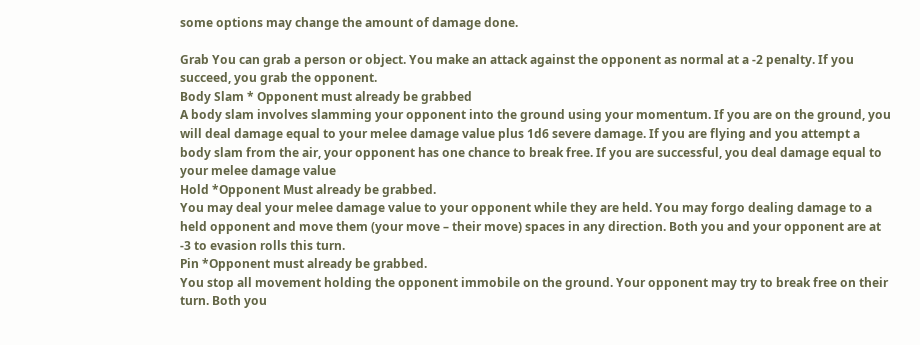some options may change the amount of damage done.

Grab You can grab a person or object. You make an attack against the opponent as normal at a -2 penalty. If you succeed, you grab the opponent.
Body Slam * Opponent must already be grabbed
A body slam involves slamming your opponent into the ground using your momentum. If you are on the ground, you will deal damage equal to your melee damage value plus 1d6 severe damage. If you are flying and you attempt a body slam from the air, your opponent has one chance to break free. If you are successful, you deal damage equal to your melee damage value
Hold *Opponent Must already be grabbed.
You may deal your melee damage value to your opponent while they are held. You may forgo dealing damage to a held opponent and move them (your move – their move) spaces in any direction. Both you and your opponent are at -3 to evasion rolls this turn.
Pin *Opponent must already be grabbed.
You stop all movement holding the opponent immobile on the ground. Your opponent may try to break free on their turn. Both you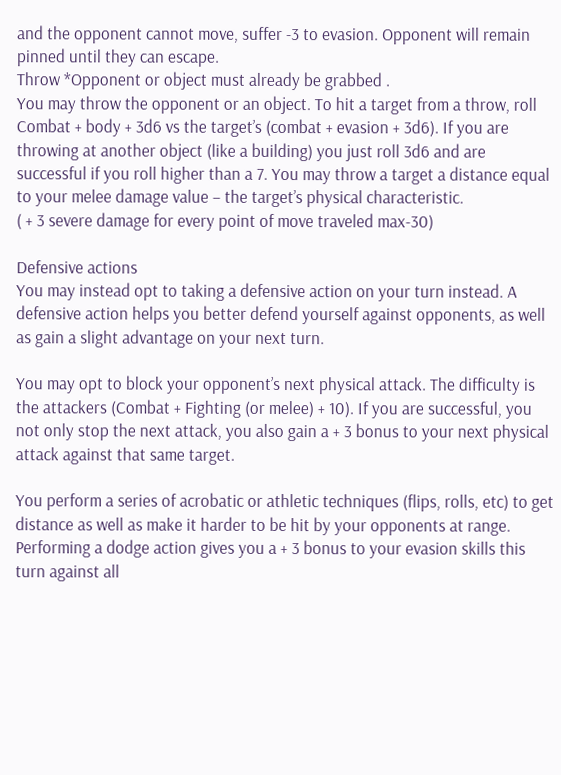and the opponent cannot move, suffer -3 to evasion. Opponent will remain pinned until they can escape.
Throw *Opponent or object must already be grabbed .
You may throw the opponent or an object. To hit a target from a throw, roll Combat + body + 3d6 vs the target’s (combat + evasion + 3d6). If you are throwing at another object (like a building) you just roll 3d6 and are successful if you roll higher than a 7. You may throw a target a distance equal to your melee damage value – the target’s physical characteristic.
( + 3 severe damage for every point of move traveled max-30)

Defensive actions
You may instead opt to taking a defensive action on your turn instead. A defensive action helps you better defend yourself against opponents, as well as gain a slight advantage on your next turn.

You may opt to block your opponent’s next physical attack. The difficulty is the attackers (Combat + Fighting (or melee) + 10). If you are successful, you not only stop the next attack, you also gain a + 3 bonus to your next physical attack against that same target.

You perform a series of acrobatic or athletic techniques (flips, rolls, etc) to get distance as well as make it harder to be hit by your opponents at range. Performing a dodge action gives you a + 3 bonus to your evasion skills this turn against all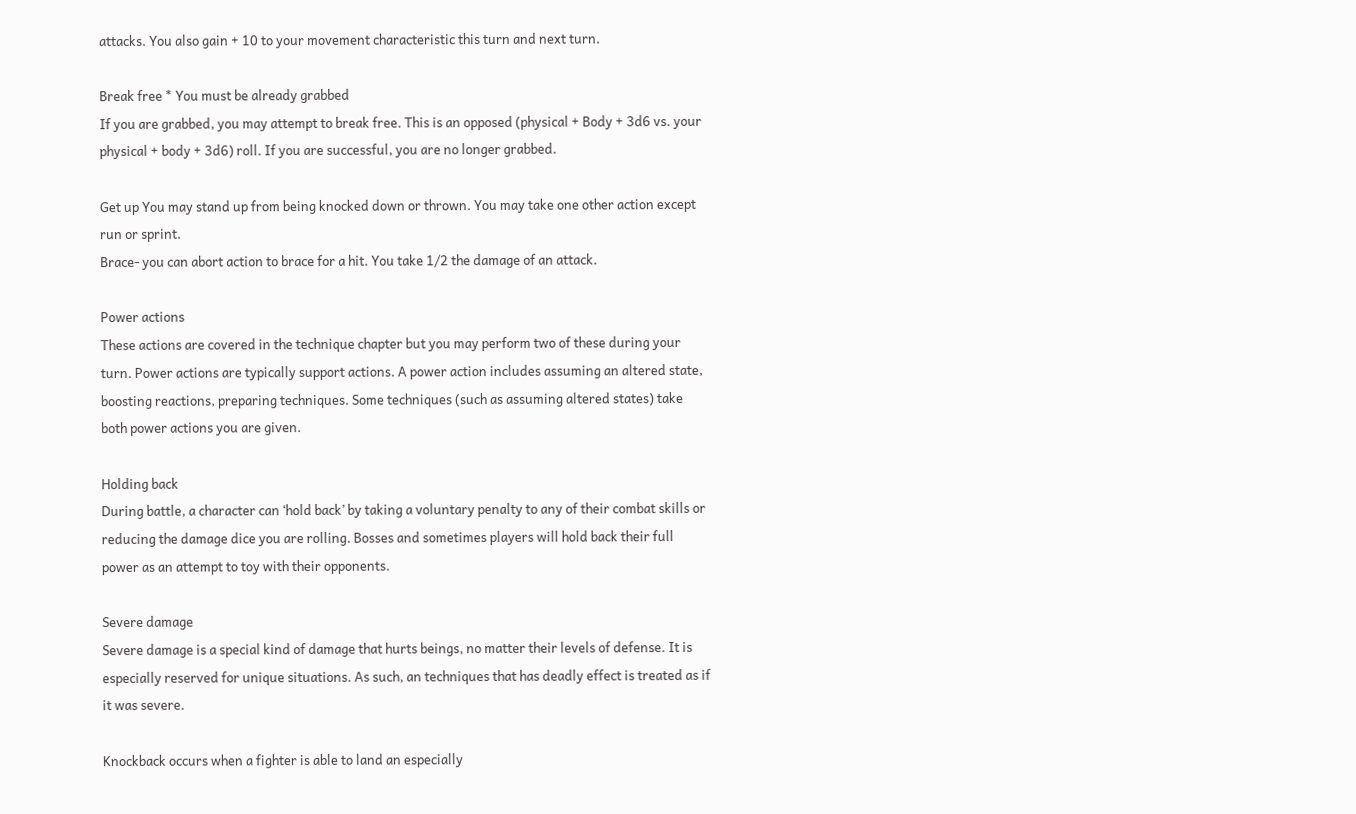attacks. You also gain + 10 to your movement characteristic this turn and next turn.

Break free * You must be already grabbed
If you are grabbed, you may attempt to break free. This is an opposed (physical + Body + 3d6 vs. your physical + body + 3d6) roll. If you are successful, you are no longer grabbed.

Get up You may stand up from being knocked down or thrown. You may take one other action except run or sprint.
Brace- you can abort action to brace for a hit. You take 1/2 the damage of an attack.

Power actions
These actions are covered in the technique chapter but you may perform two of these during your turn. Power actions are typically support actions. A power action includes assuming an altered state, boosting reactions, preparing techniques. Some techniques (such as assuming altered states) take both power actions you are given.

Holding back
During battle, a character can ‘hold back’ by taking a voluntary penalty to any of their combat skills or reducing the damage dice you are rolling. Bosses and sometimes players will hold back their full power as an attempt to toy with their opponents.

Severe damage
Severe damage is a special kind of damage that hurts beings, no matter their levels of defense. It is especially reserved for unique situations. As such, an techniques that has deadly effect is treated as if it was severe.

Knockback occurs when a fighter is able to land an especially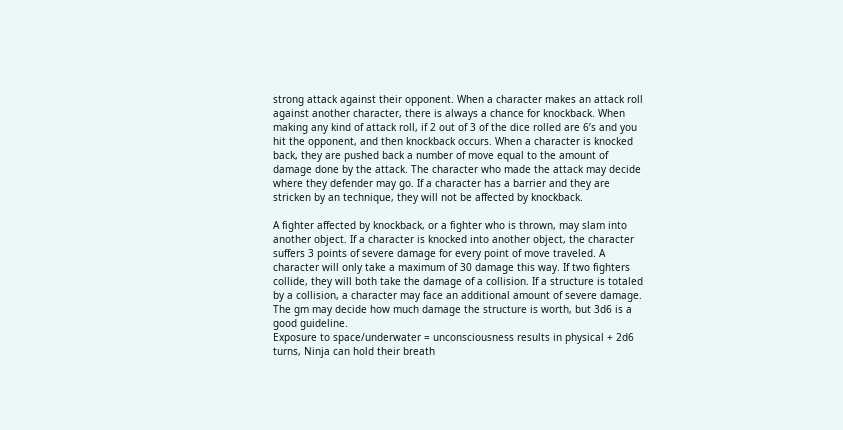strong attack against their opponent. When a character makes an attack roll against another character, there is always a chance for knockback. When making any kind of attack roll, if 2 out of 3 of the dice rolled are 6’s and you hit the opponent, and then knockback occurs. When a character is knocked back, they are pushed back a number of move equal to the amount of damage done by the attack. The character who made the attack may decide where they defender may go. If a character has a barrier and they are stricken by an technique, they will not be affected by knockback.

A fighter affected by knockback, or a fighter who is thrown, may slam into another object. If a character is knocked into another object, the character suffers 3 points of severe damage for every point of move traveled. A character will only take a maximum of 30 damage this way. If two fighters collide, they will both take the damage of a collision. If a structure is totaled by a collision, a character may face an additional amount of severe damage. The gm may decide how much damage the structure is worth, but 3d6 is a good guideline.
Exposure to space/underwater = unconsciousness results in physical + 2d6 turns, Ninja can hold their breath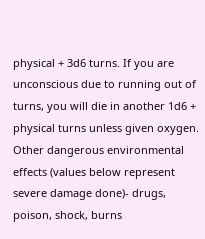physical + 3d6 turns. If you are unconscious due to running out of turns, you will die in another 1d6 + physical turns unless given oxygen.
Other dangerous environmental effects (values below represent severe damage done)- drugs, poison, shock, burns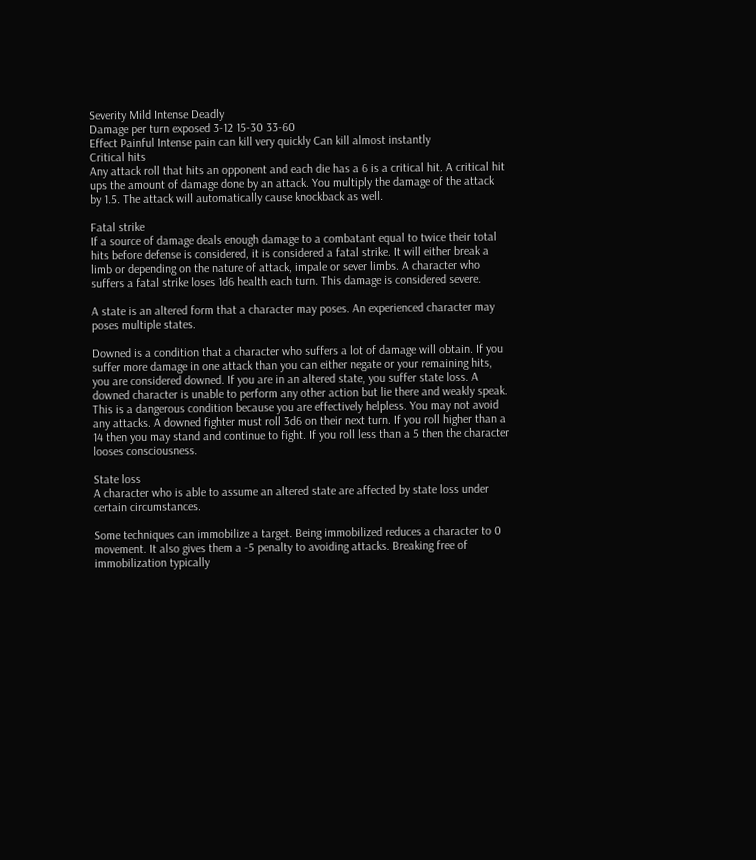Severity Mild Intense Deadly
Damage per turn exposed 3-12 15-30 33-60
Effect Painful Intense pain can kill very quickly Can kill almost instantly
Critical hits
Any attack roll that hits an opponent and each die has a 6 is a critical hit. A critical hit ups the amount of damage done by an attack. You multiply the damage of the attack by 1.5. The attack will automatically cause knockback as well.

Fatal strike
If a source of damage deals enough damage to a combatant equal to twice their total hits before defense is considered, it is considered a fatal strike. It will either break a limb or depending on the nature of attack, impale or sever limbs. A character who suffers a fatal strike loses 1d6 health each turn. This damage is considered severe.

A state is an altered form that a character may poses. An experienced character may poses multiple states.

Downed is a condition that a character who suffers a lot of damage will obtain. If you suffer more damage in one attack than you can either negate or your remaining hits, you are considered downed. If you are in an altered state, you suffer state loss. A downed character is unable to perform any other action but lie there and weakly speak. This is a dangerous condition because you are effectively helpless. You may not avoid any attacks. A downed fighter must roll 3d6 on their next turn. If you roll higher than a 14 then you may stand and continue to fight. If you roll less than a 5 then the character looses consciousness.

State loss
A character who is able to assume an altered state are affected by state loss under certain circumstances.

Some techniques can immobilize a target. Being immobilized reduces a character to 0 movement. It also gives them a -5 penalty to avoiding attacks. Breaking free of immobilization typically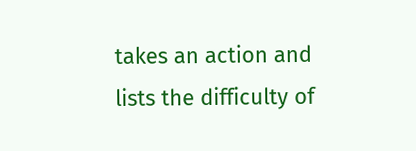takes an action and lists the difficulty of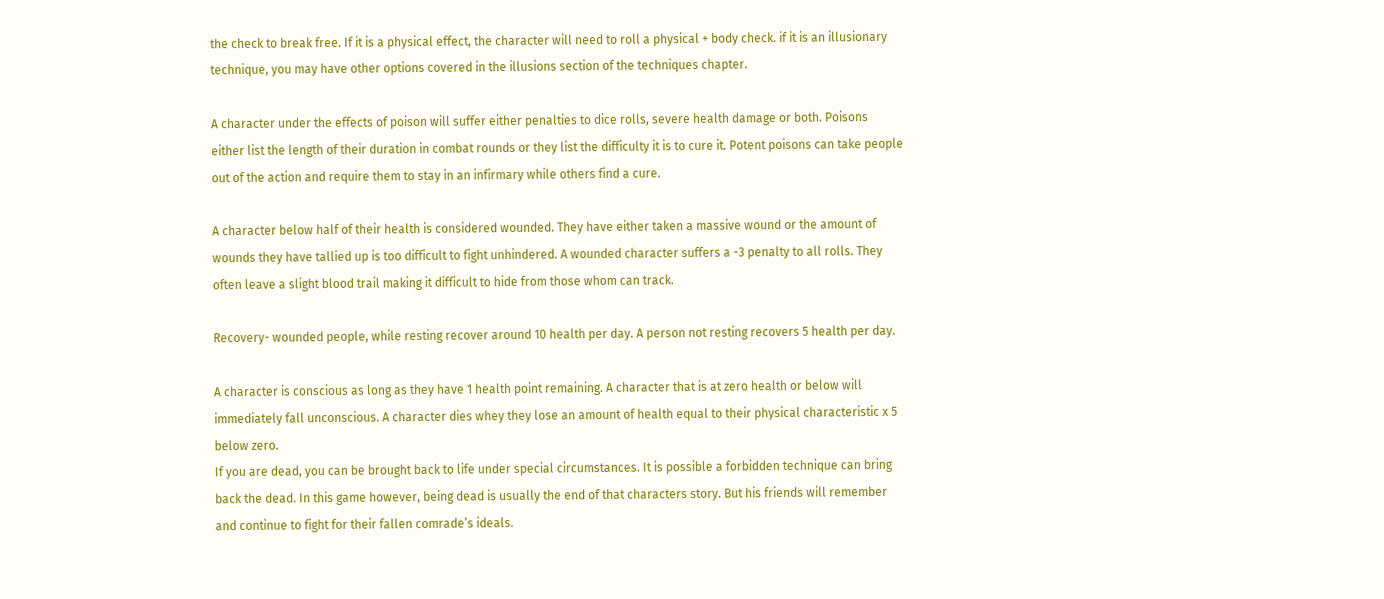the check to break free. If it is a physical effect, the character will need to roll a physical + body check. if it is an illusionary technique, you may have other options covered in the illusions section of the techniques chapter.

A character under the effects of poison will suffer either penalties to dice rolls, severe health damage or both. Poisons either list the length of their duration in combat rounds or they list the difficulty it is to cure it. Potent poisons can take people out of the action and require them to stay in an infirmary while others find a cure.

A character below half of their health is considered wounded. They have either taken a massive wound or the amount of wounds they have tallied up is too difficult to fight unhindered. A wounded character suffers a -3 penalty to all rolls. They often leave a slight blood trail making it difficult to hide from those whom can track.

Recovery- wounded people, while resting recover around 10 health per day. A person not resting recovers 5 health per day.

A character is conscious as long as they have 1 health point remaining. A character that is at zero health or below will immediately fall unconscious. A character dies whey they lose an amount of health equal to their physical characteristic x 5 below zero.
If you are dead, you can be brought back to life under special circumstances. It is possible a forbidden technique can bring back the dead. In this game however, being dead is usually the end of that characters story. But his friends will remember and continue to fight for their fallen comrade’s ideals.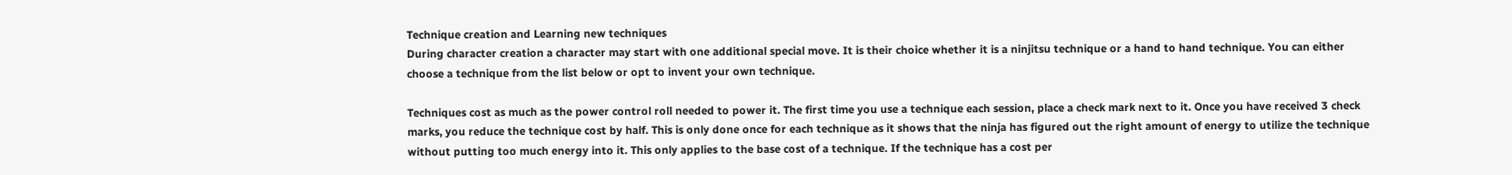Technique creation and Learning new techniques
During character creation a character may start with one additional special move. It is their choice whether it is a ninjitsu technique or a hand to hand technique. You can either choose a technique from the list below or opt to invent your own technique.

Techniques cost as much as the power control roll needed to power it. The first time you use a technique each session, place a check mark next to it. Once you have received 3 check marks, you reduce the technique cost by half. This is only done once for each technique as it shows that the ninja has figured out the right amount of energy to utilize the technique without putting too much energy into it. This only applies to the base cost of a technique. If the technique has a cost per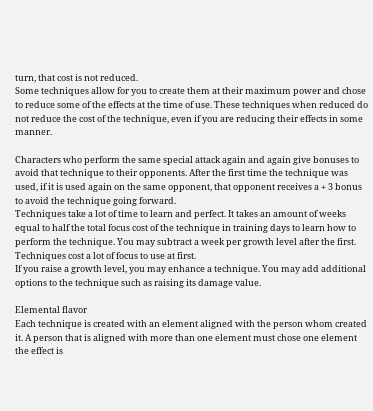turn, that cost is not reduced.
Some techniques allow for you to create them at their maximum power and chose to reduce some of the effects at the time of use. These techniques when reduced do not reduce the cost of the technique, even if you are reducing their effects in some manner.

Characters who perform the same special attack again and again give bonuses to avoid that technique to their opponents. After the first time the technique was used, if it is used again on the same opponent, that opponent receives a + 3 bonus to avoid the technique going forward.
Techniques take a lot of time to learn and perfect. It takes an amount of weeks equal to half the total focus cost of the technique in training days to learn how to perform the technique. You may subtract a week per growth level after the first. Techniques cost a lot of focus to use at first.
If you raise a growth level, you may enhance a technique. You may add additional options to the technique such as raising its damage value.

Elemental flavor
Each technique is created with an element aligned with the person whom created it. A person that is aligned with more than one element must chose one element the effect is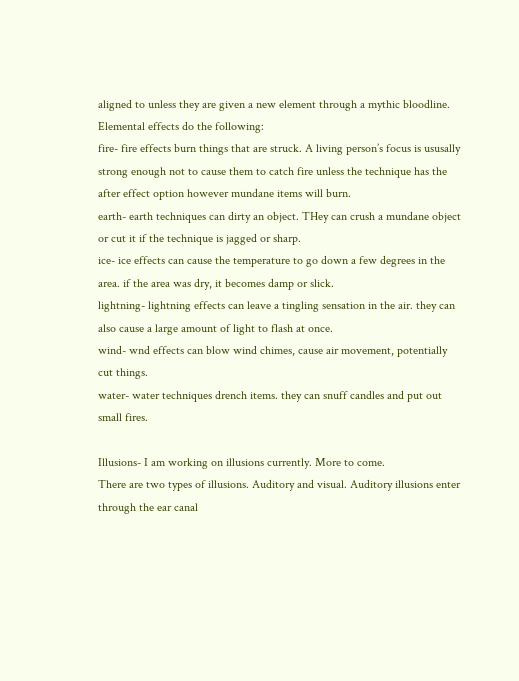aligned to unless they are given a new element through a mythic bloodline. Elemental effects do the following:
fire- fire effects burn things that are struck. A living person’s focus is ususally strong enough not to cause them to catch fire unless the technique has the after effect option however mundane items will burn.
earth- earth techniques can dirty an object. THey can crush a mundane object or cut it if the technique is jagged or sharp.
ice- ice effects can cause the temperature to go down a few degrees in the area. if the area was dry, it becomes damp or slick.
lightning- lightning effects can leave a tingling sensation in the air. they can also cause a large amount of light to flash at once.
wind- wnd effects can blow wind chimes, cause air movement, potentially cut things.
water- water techniques drench items. they can snuff candles and put out small fires.

Illusions- I am working on illusions currently. More to come.
There are two types of illusions. Auditory and visual. Auditory illusions enter through the ear canal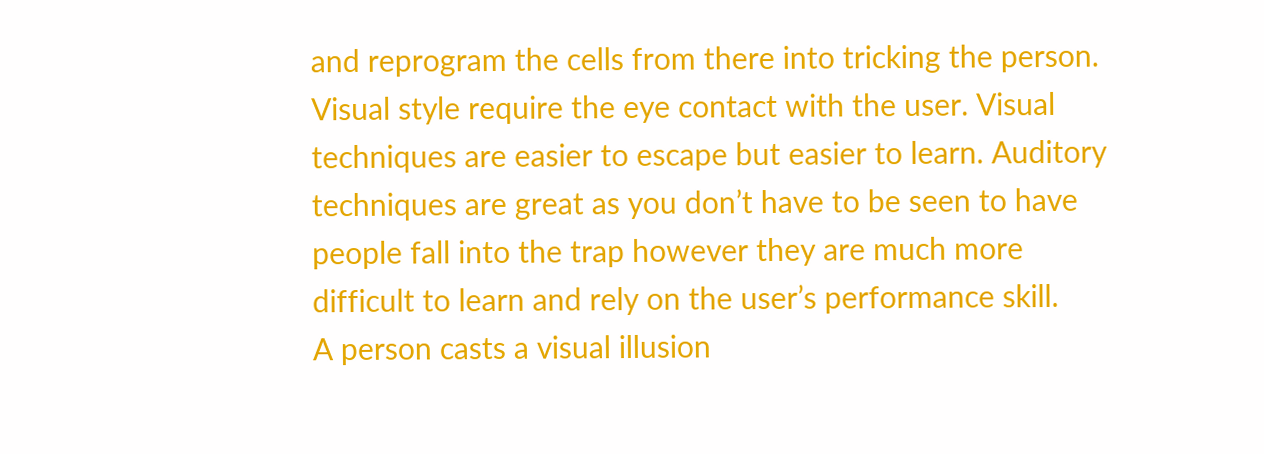and reprogram the cells from there into tricking the person. Visual style require the eye contact with the user. Visual techniques are easier to escape but easier to learn. Auditory techniques are great as you don’t have to be seen to have people fall into the trap however they are much more difficult to learn and rely on the user’s performance skill.
A person casts a visual illusion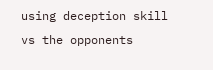using deception skill vs the opponents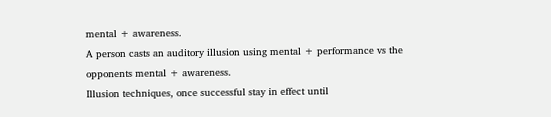mental + awareness.
A person casts an auditory illusion using mental + performance vs the opponents mental + awareness.
Illusion techniques, once successful stay in effect until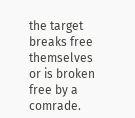the target breaks free themselves or is broken free by a comrade.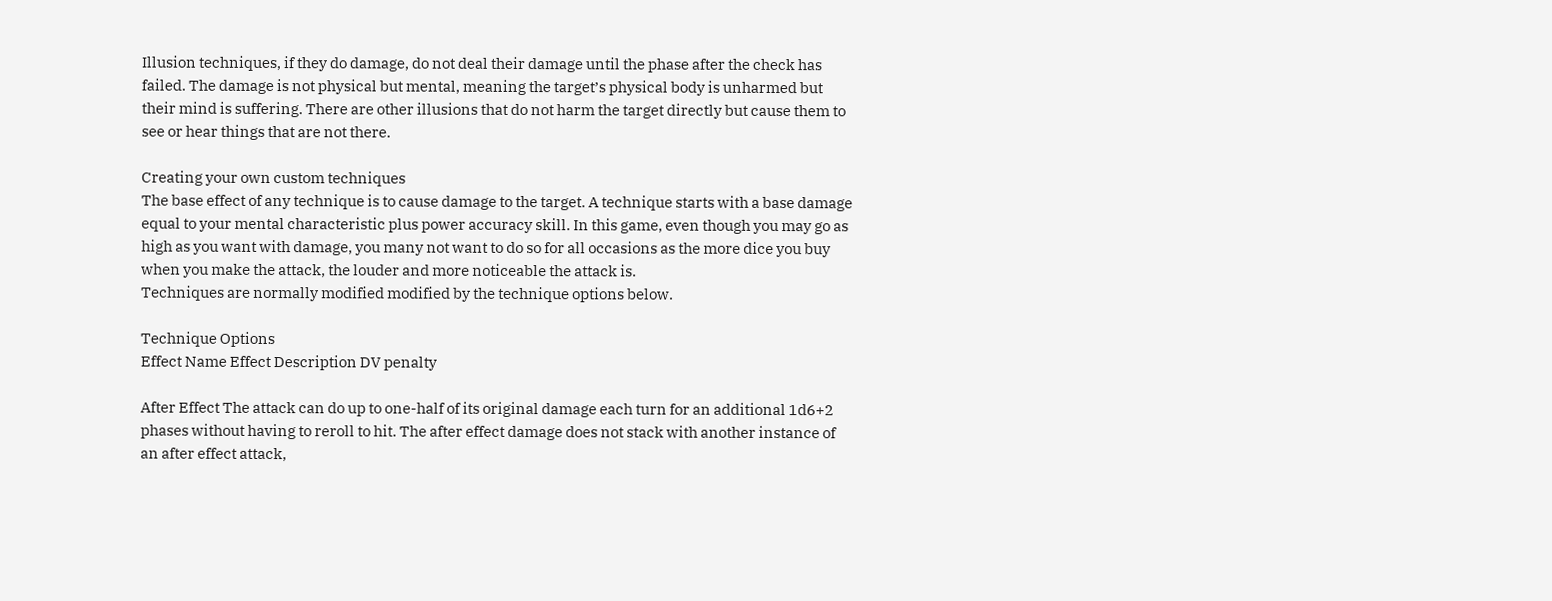Illusion techniques, if they do damage, do not deal their damage until the phase after the check has failed. The damage is not physical but mental, meaning the target’s physical body is unharmed but their mind is suffering. There are other illusions that do not harm the target directly but cause them to see or hear things that are not there.

Creating your own custom techniques
The base effect of any technique is to cause damage to the target. A technique starts with a base damage equal to your mental characteristic plus power accuracy skill. In this game, even though you may go as high as you want with damage, you many not want to do so for all occasions as the more dice you buy when you make the attack, the louder and more noticeable the attack is.
Techniques are normally modified modified by the technique options below.

Technique Options
Effect Name Effect Description DV penalty

After Effect The attack can do up to one-half of its original damage each turn for an additional 1d6+2 phases without having to reroll to hit. The after effect damage does not stack with another instance of an after effect attack,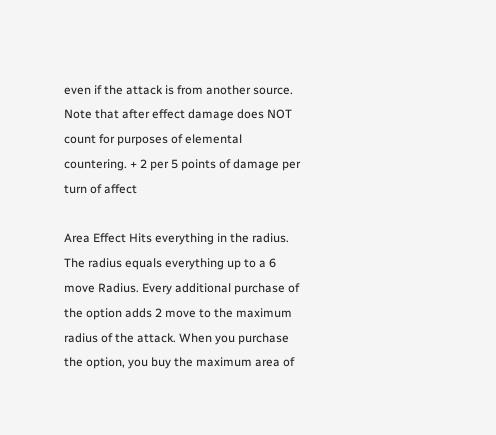even if the attack is from another source. Note that after effect damage does NOT count for purposes of elemental countering. + 2 per 5 points of damage per turn of affect

Area Effect Hits everything in the radius. The radius equals everything up to a 6 move Radius. Every additional purchase of the option adds 2 move to the maximum radius of the attack. When you purchase the option, you buy the maximum area of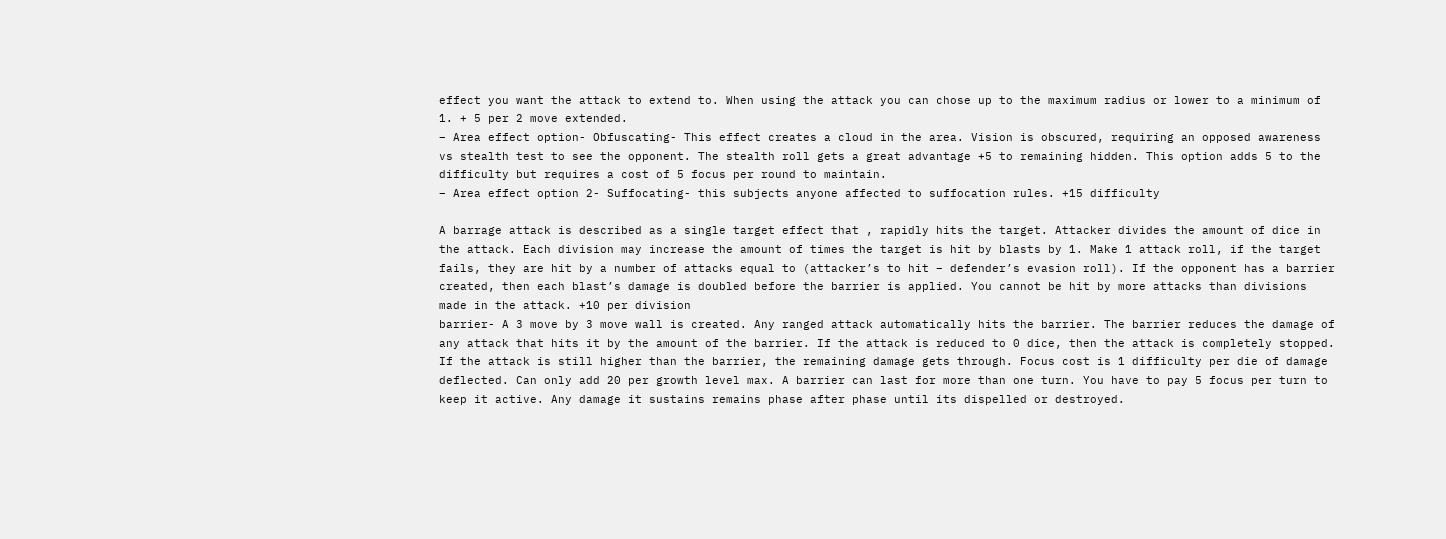effect you want the attack to extend to. When using the attack you can chose up to the maximum radius or lower to a minimum of 1. + 5 per 2 move extended.
– Area effect option- Obfuscating- This effect creates a cloud in the area. Vision is obscured, requiring an opposed awareness vs stealth test to see the opponent. The stealth roll gets a great advantage +5 to remaining hidden. This option adds 5 to the difficulty but requires a cost of 5 focus per round to maintain.
– Area effect option 2- Suffocating- this subjects anyone affected to suffocation rules. +15 difficulty

A barrage attack is described as a single target effect that , rapidly hits the target. Attacker divides the amount of dice in the attack. Each division may increase the amount of times the target is hit by blasts by 1. Make 1 attack roll, if the target fails, they are hit by a number of attacks equal to (attacker’s to hit – defender’s evasion roll). If the opponent has a barrier created, then each blast’s damage is doubled before the barrier is applied. You cannot be hit by more attacks than divisions made in the attack. +10 per division
barrier- A 3 move by 3 move wall is created. Any ranged attack automatically hits the barrier. The barrier reduces the damage of any attack that hits it by the amount of the barrier. If the attack is reduced to 0 dice, then the attack is completely stopped. If the attack is still higher than the barrier, the remaining damage gets through. Focus cost is 1 difficulty per die of damage deflected. Can only add 20 per growth level max. A barrier can last for more than one turn. You have to pay 5 focus per turn to keep it active. Any damage it sustains remains phase after phase until its dispelled or destroyed.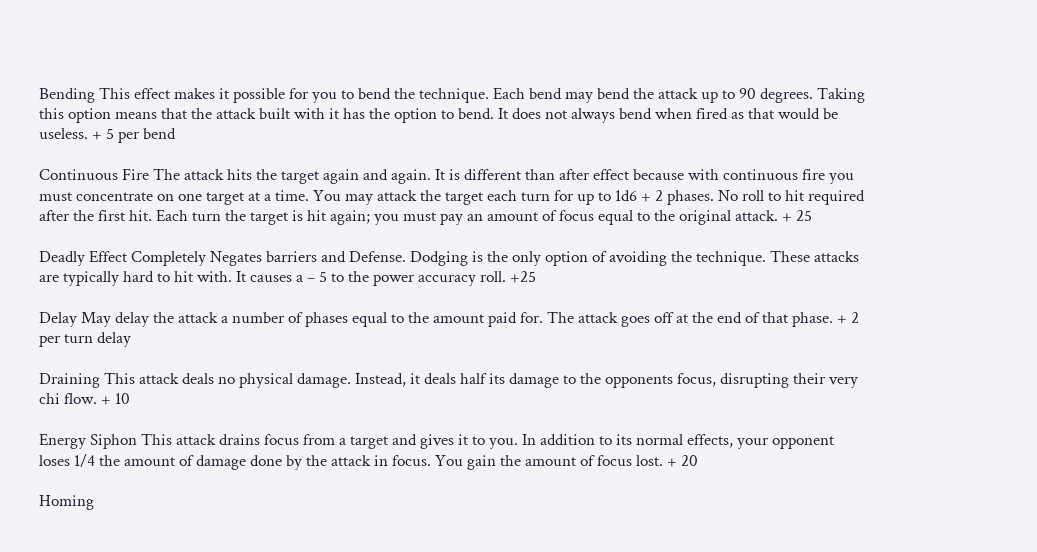Bending This effect makes it possible for you to bend the technique. Each bend may bend the attack up to 90 degrees. Taking this option means that the attack built with it has the option to bend. It does not always bend when fired as that would be useless. + 5 per bend

Continuous Fire The attack hits the target again and again. It is different than after effect because with continuous fire you must concentrate on one target at a time. You may attack the target each turn for up to 1d6 + 2 phases. No roll to hit required after the first hit. Each turn the target is hit again; you must pay an amount of focus equal to the original attack. + 25

Deadly Effect Completely Negates barriers and Defense. Dodging is the only option of avoiding the technique. These attacks are typically hard to hit with. It causes a – 5 to the power accuracy roll. +25

Delay May delay the attack a number of phases equal to the amount paid for. The attack goes off at the end of that phase. + 2 per turn delay

Draining This attack deals no physical damage. Instead, it deals half its damage to the opponents focus, disrupting their very chi flow. + 10

Energy Siphon This attack drains focus from a target and gives it to you. In addition to its normal effects, your opponent loses 1/4 the amount of damage done by the attack in focus. You gain the amount of focus lost. + 20

Homing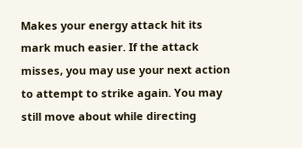Makes your energy attack hit its mark much easier. If the attack misses, you may use your next action to attempt to strike again. You may still move about while directing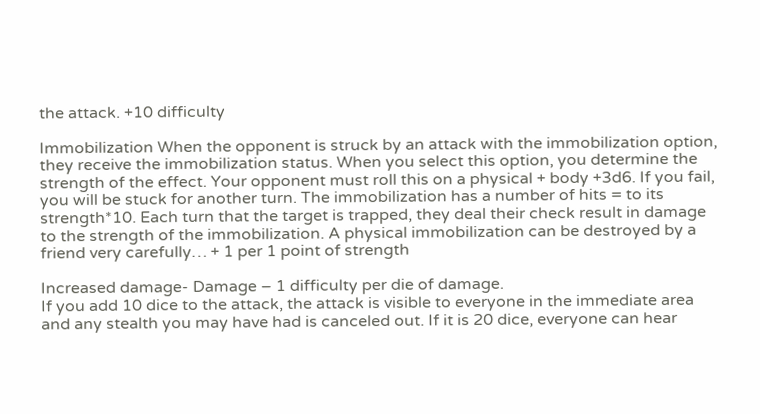the attack. +10 difficulty

Immobilization When the opponent is struck by an attack with the immobilization option, they receive the immobilization status. When you select this option, you determine the strength of the effect. Your opponent must roll this on a physical + body +3d6. If you fail, you will be stuck for another turn. The immobilization has a number of hits = to its strength*10. Each turn that the target is trapped, they deal their check result in damage to the strength of the immobilization. A physical immobilization can be destroyed by a friend very carefully… + 1 per 1 point of strength

Increased damage- Damage – 1 difficulty per die of damage.
If you add 10 dice to the attack, the attack is visible to everyone in the immediate area and any stealth you may have had is canceled out. If it is 20 dice, everyone can hear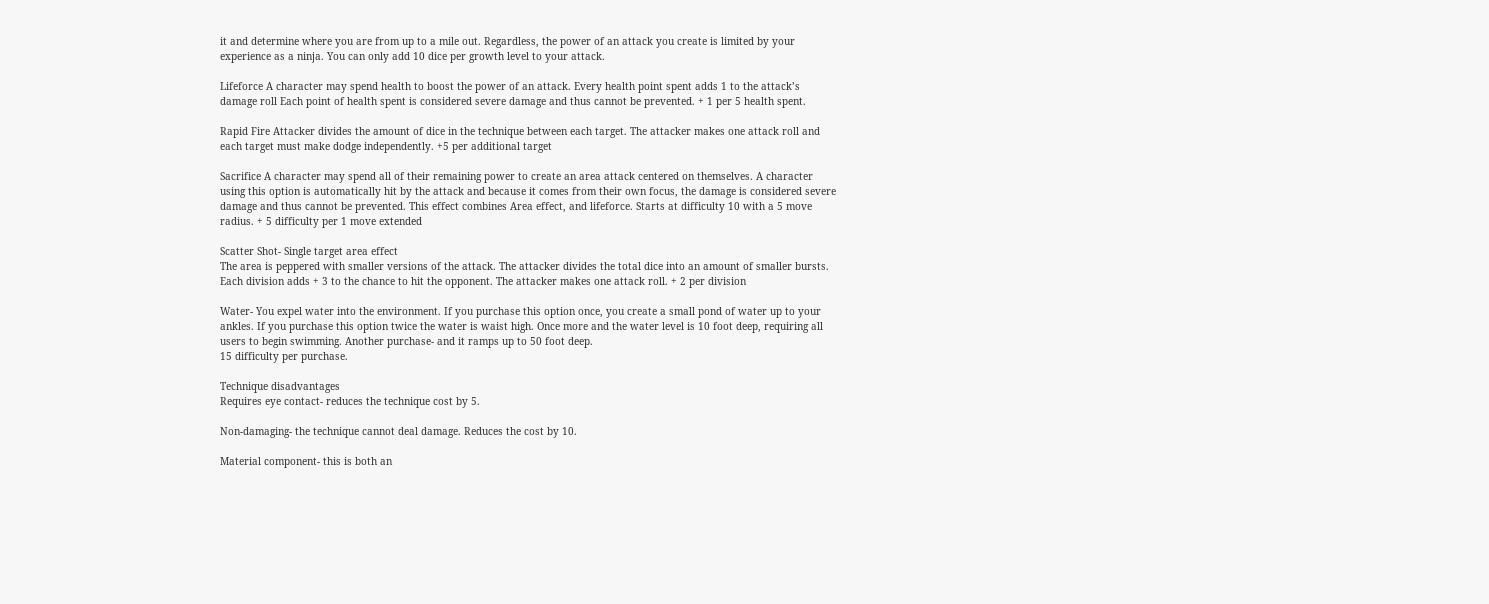it and determine where you are from up to a mile out. Regardless, the power of an attack you create is limited by your experience as a ninja. You can only add 10 dice per growth level to your attack.

Lifeforce A character may spend health to boost the power of an attack. Every health point spent adds 1 to the attack’s damage roll Each point of health spent is considered severe damage and thus cannot be prevented. + 1 per 5 health spent.

Rapid Fire Attacker divides the amount of dice in the technique between each target. The attacker makes one attack roll and each target must make dodge independently. +5 per additional target

Sacrifice A character may spend all of their remaining power to create an area attack centered on themselves. A character using this option is automatically hit by the attack and because it comes from their own focus, the damage is considered severe damage and thus cannot be prevented. This effect combines Area effect, and lifeforce. Starts at difficulty 10 with a 5 move radius. + 5 difficulty per 1 move extended

Scatter Shot- Single target area effect
The area is peppered with smaller versions of the attack. The attacker divides the total dice into an amount of smaller bursts. Each division adds + 3 to the chance to hit the opponent. The attacker makes one attack roll. + 2 per division

Water- You expel water into the environment. If you purchase this option once, you create a small pond of water up to your ankles. If you purchase this option twice the water is waist high. Once more and the water level is 10 foot deep, requiring all users to begin swimming. Another purchase- and it ramps up to 50 foot deep.
15 difficulty per purchase.

Technique disadvantages
Requires eye contact- reduces the technique cost by 5.

Non-damaging- the technique cannot deal damage. Reduces the cost by 10.

Material component- this is both an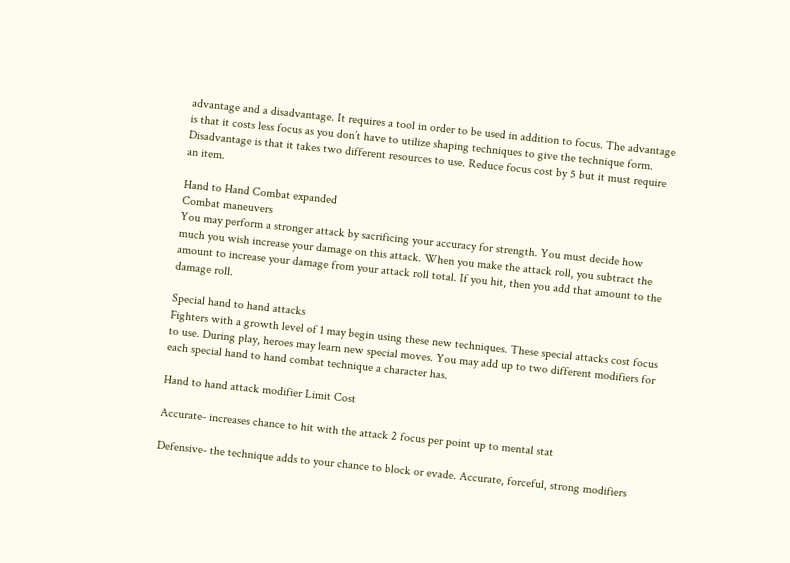advantage and a disadvantage. It requires a tool in order to be used in addition to focus. The advantage is that it costs less focus as you don’t have to utilize shaping techniques to give the technique form. Disadvantage is that it takes two different resources to use. Reduce focus cost by 5 but it must require an item.

Hand to Hand Combat expanded
Combat maneuvers
You may perform a stronger attack by sacrificing your accuracy for strength. You must decide how much you wish increase your damage on this attack. When you make the attack roll, you subtract the amount to increase your damage from your attack roll total. If you hit, then you add that amount to the damage roll.

Special hand to hand attacks
Fighters with a growth level of 1 may begin using these new techniques. These special attacks cost focus to use. During play, heroes may learn new special moves. You may add up to two different modifiers for each special hand to hand combat technique a character has.

Hand to hand attack modifier Limit Cost

Accurate- increases chance to hit with the attack 2 focus per point up to mental stat

Defensive- the technique adds to your chance to block or evade. Accurate, forceful, strong modifiers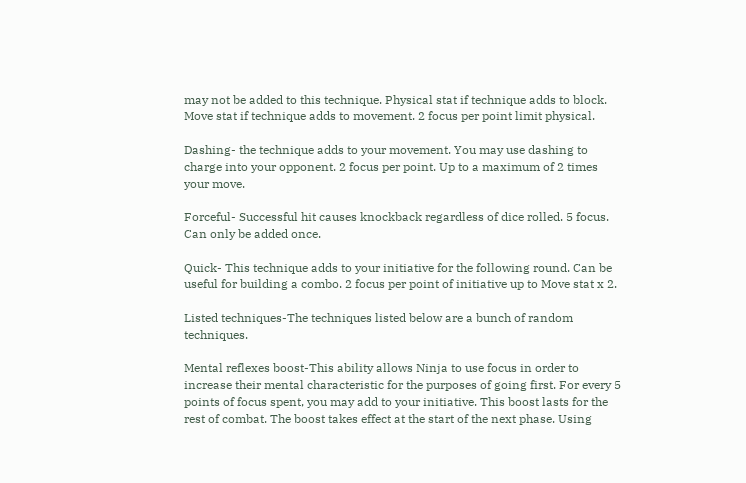may not be added to this technique. Physical stat if technique adds to block. Move stat if technique adds to movement. 2 focus per point limit physical.

Dashing- the technique adds to your movement. You may use dashing to charge into your opponent. 2 focus per point. Up to a maximum of 2 times your move.

Forceful- Successful hit causes knockback regardless of dice rolled. 5 focus. Can only be added once.

Quick- This technique adds to your initiative for the following round. Can be useful for building a combo. 2 focus per point of initiative up to Move stat x 2.

Listed techniques-The techniques listed below are a bunch of random techniques.

Mental reflexes boost-This ability allows Ninja to use focus in order to increase their mental characteristic for the purposes of going first. For every 5 points of focus spent, you may add to your initiative. This boost lasts for the rest of combat. The boost takes effect at the start of the next phase. Using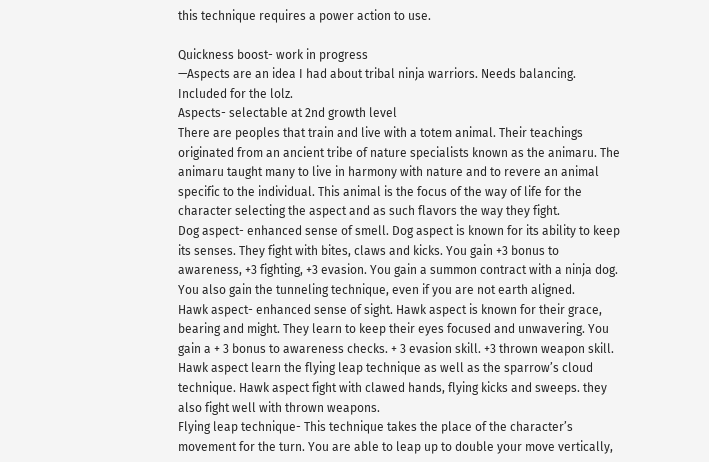this technique requires a power action to use.

Quickness boost- work in progress
—Aspects are an idea I had about tribal ninja warriors. Needs balancing. Included for the lolz.
Aspects- selectable at 2nd growth level
There are peoples that train and live with a totem animal. Their teachings originated from an ancient tribe of nature specialists known as the animaru. The animaru taught many to live in harmony with nature and to revere an animal specific to the individual. This animal is the focus of the way of life for the character selecting the aspect and as such flavors the way they fight.
Dog aspect- enhanced sense of smell. Dog aspect is known for its ability to keep its senses. They fight with bites, claws and kicks. You gain +3 bonus to awareness, +3 fighting, +3 evasion. You gain a summon contract with a ninja dog. You also gain the tunneling technique, even if you are not earth aligned.
Hawk aspect- enhanced sense of sight. Hawk aspect is known for their grace, bearing and might. They learn to keep their eyes focused and unwavering. You gain a + 3 bonus to awareness checks. + 3 evasion skill. +3 thrown weapon skill. Hawk aspect learn the flying leap technique as well as the sparrow’s cloud technique. Hawk aspect fight with clawed hands, flying kicks and sweeps. they also fight well with thrown weapons.
Flying leap technique- This technique takes the place of the character’s movement for the turn. You are able to leap up to double your move vertically,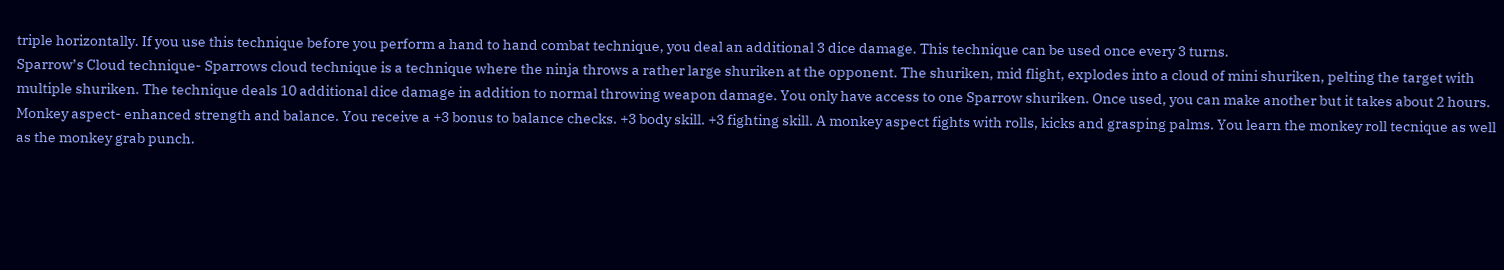triple horizontally. If you use this technique before you perform a hand to hand combat technique, you deal an additional 3 dice damage. This technique can be used once every 3 turns.
Sparrow’s Cloud technique- Sparrows cloud technique is a technique where the ninja throws a rather large shuriken at the opponent. The shuriken, mid flight, explodes into a cloud of mini shuriken, pelting the target with multiple shuriken. The technique deals 10 additional dice damage in addition to normal throwing weapon damage. You only have access to one Sparrow shuriken. Once used, you can make another but it takes about 2 hours.
Monkey aspect- enhanced strength and balance. You receive a +3 bonus to balance checks. +3 body skill. +3 fighting skill. A monkey aspect fights with rolls, kicks and grasping palms. You learn the monkey roll tecnique as well as the monkey grab punch.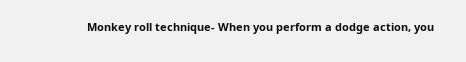Monkey roll technique- When you perform a dodge action, you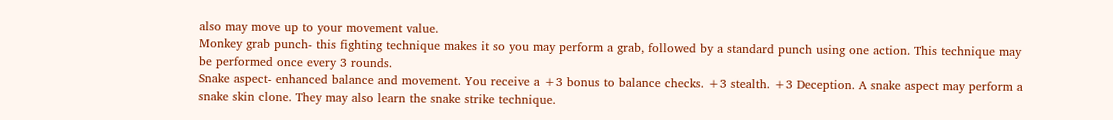also may move up to your movement value.
Monkey grab punch- this fighting technique makes it so you may perform a grab, followed by a standard punch using one action. This technique may be performed once every 3 rounds.
Snake aspect- enhanced balance and movement. You receive a +3 bonus to balance checks. +3 stealth. +3 Deception. A snake aspect may perform a snake skin clone. They may also learn the snake strike technique.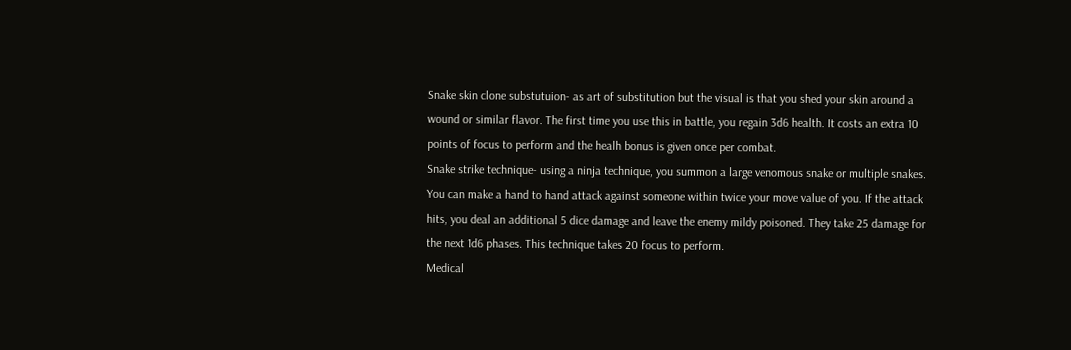Snake skin clone substutuion- as art of substitution but the visual is that you shed your skin around a wound or similar flavor. The first time you use this in battle, you regain 3d6 health. It costs an extra 10 points of focus to perform and the healh bonus is given once per combat.
Snake strike technique- using a ninja technique, you summon a large venomous snake or multiple snakes. You can make a hand to hand attack against someone within twice your move value of you. If the attack hits, you deal an additional 5 dice damage and leave the enemy mildy poisoned. They take 25 damage for the next 1d6 phases. This technique takes 20 focus to perform.
Medical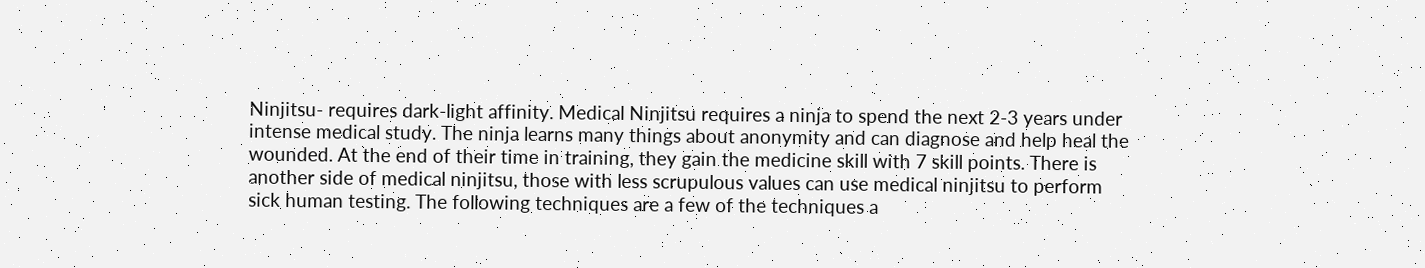Ninjitsu- requires dark-light affinity. Medical Ninjitsu requires a ninja to spend the next 2-3 years under intense medical study. The ninja learns many things about anonymity and can diagnose and help heal the wounded. At the end of their time in training, they gain the medicine skill with 7 skill points. There is another side of medical ninjitsu, those with less scrupulous values can use medical ninjitsu to perform sick human testing. The following techniques are a few of the techniques a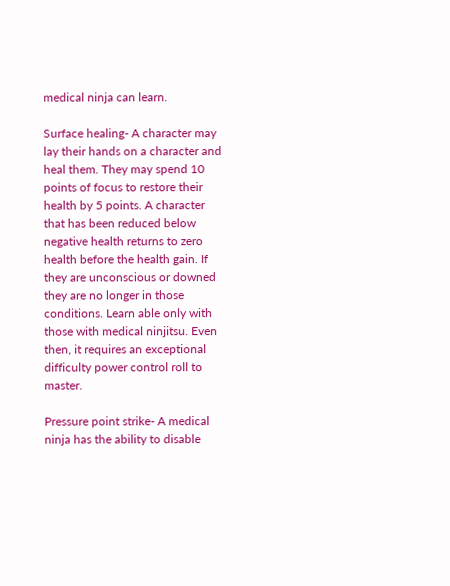medical ninja can learn.

Surface healing- A character may lay their hands on a character and heal them. They may spend 10 points of focus to restore their health by 5 points. A character that has been reduced below negative health returns to zero health before the health gain. If they are unconscious or downed they are no longer in those conditions. Learn able only with those with medical ninjitsu. Even then, it requires an exceptional difficulty power control roll to master.

Pressure point strike- A medical ninja has the ability to disable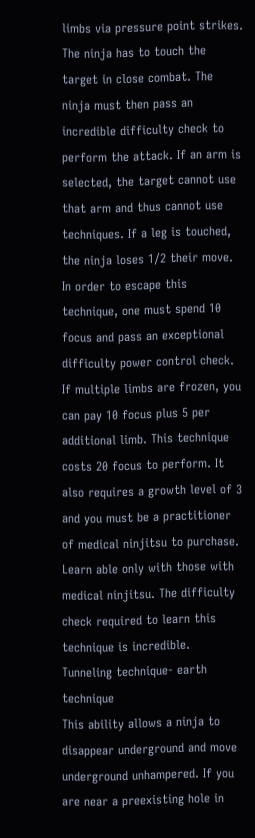limbs via pressure point strikes. The ninja has to touch the target in close combat. The ninja must then pass an incredible difficulty check to perform the attack. If an arm is selected, the target cannot use that arm and thus cannot use techniques. If a leg is touched, the ninja loses 1/2 their move. In order to escape this technique, one must spend 10 focus and pass an exceptional difficulty power control check. If multiple limbs are frozen, you can pay 10 focus plus 5 per additional limb. This technique costs 20 focus to perform. It also requires a growth level of 3 and you must be a practitioner of medical ninjitsu to purchase. Learn able only with those with medical ninjitsu. The difficulty check required to learn this technique is incredible.
Tunneling technique- earth technique
This ability allows a ninja to disappear underground and move underground unhampered. If you are near a preexisting hole in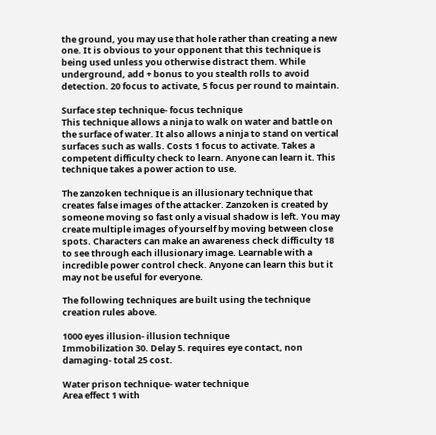the ground, you may use that hole rather than creating a new one. It is obvious to your opponent that this technique is being used unless you otherwise distract them. While underground, add + bonus to you stealth rolls to avoid detection. 20 focus to activate, 5 focus per round to maintain.

Surface step technique- focus technique
This technique allows a ninja to walk on water and battle on the surface of water. It also allows a ninja to stand on vertical surfaces such as walls. Costs 1 focus to activate. Takes a competent difficulty check to learn. Anyone can learn it. This technique takes a power action to use.

The zanzoken technique is an illusionary technique that creates false images of the attacker. Zanzoken is created by someone moving so fast only a visual shadow is left. You may create multiple images of yourself by moving between close spots. Characters can make an awareness check difficulty 18 to see through each illusionary image. Learnable with a incredible power control check. Anyone can learn this but it may not be useful for everyone.

The following techniques are built using the technique creation rules above.

1000 eyes illusion- illusion technique
Immobilization 30. Delay 5. requires eye contact, non damaging- total 25 cost.

Water prison technique- water technique
Area effect 1 with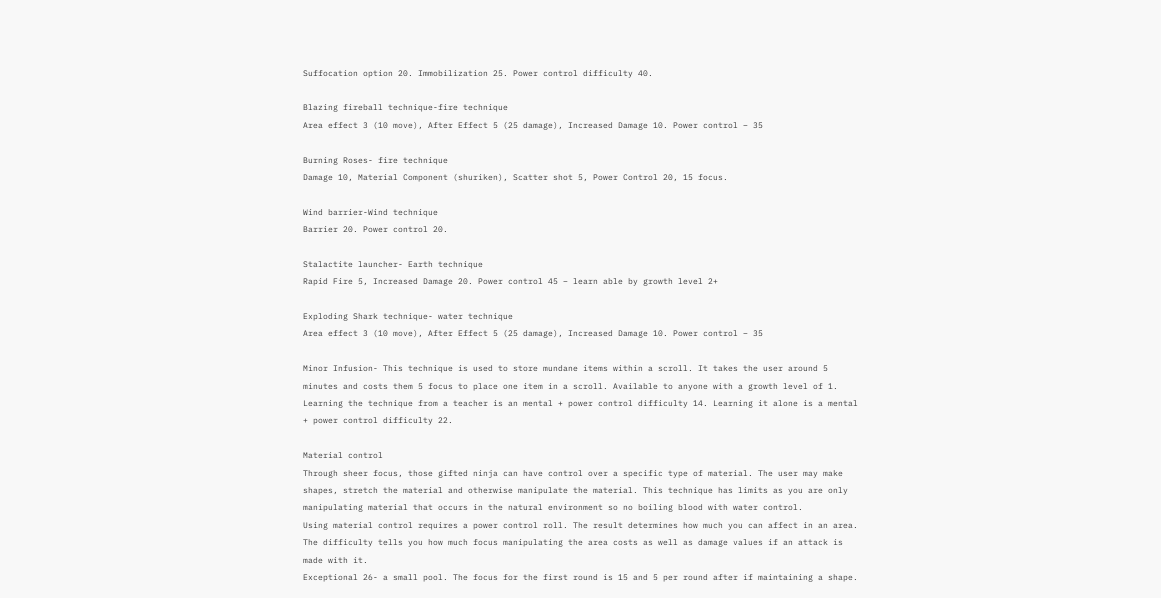Suffocation option 20. Immobilization 25. Power control difficulty 40.

Blazing fireball technique-fire technique
Area effect 3 (10 move), After Effect 5 (25 damage), Increased Damage 10. Power control – 35

Burning Roses- fire technique
Damage 10, Material Component (shuriken), Scatter shot 5, Power Control 20, 15 focus.

Wind barrier-Wind technique
Barrier 20. Power control 20.

Stalactite launcher- Earth technique
Rapid Fire 5, Increased Damage 20. Power control 45 – learn able by growth level 2+

Exploding Shark technique- water technique
Area effect 3 (10 move), After Effect 5 (25 damage), Increased Damage 10. Power control – 35

Minor Infusion- This technique is used to store mundane items within a scroll. It takes the user around 5 minutes and costs them 5 focus to place one item in a scroll. Available to anyone with a growth level of 1. Learning the technique from a teacher is an mental + power control difficulty 14. Learning it alone is a mental + power control difficulty 22.

Material control
Through sheer focus, those gifted ninja can have control over a specific type of material. The user may make shapes, stretch the material and otherwise manipulate the material. This technique has limits as you are only manipulating material that occurs in the natural environment so no boiling blood with water control.
Using material control requires a power control roll. The result determines how much you can affect in an area. The difficulty tells you how much focus manipulating the area costs as well as damage values if an attack is made with it.
Exceptional 26- a small pool. The focus for the first round is 15 and 5 per round after if maintaining a shape.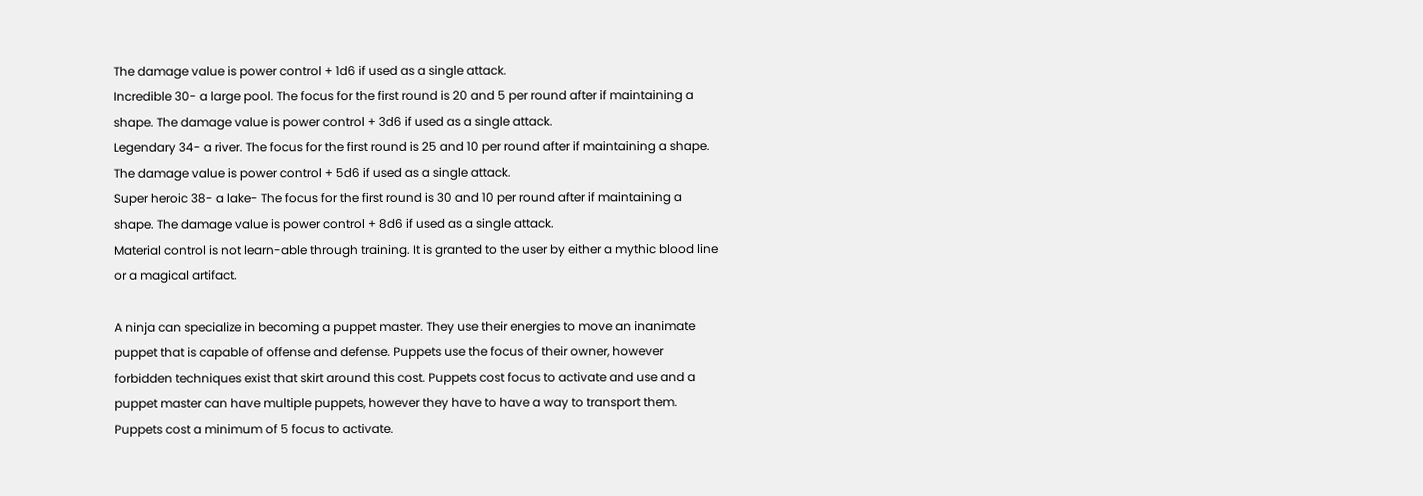The damage value is power control + 1d6 if used as a single attack.
Incredible 30- a large pool. The focus for the first round is 20 and 5 per round after if maintaining a shape. The damage value is power control + 3d6 if used as a single attack.
Legendary 34- a river. The focus for the first round is 25 and 10 per round after if maintaining a shape. The damage value is power control + 5d6 if used as a single attack.
Super heroic 38- a lake- The focus for the first round is 30 and 10 per round after if maintaining a shape. The damage value is power control + 8d6 if used as a single attack.
Material control is not learn-able through training. It is granted to the user by either a mythic blood line or a magical artifact.

A ninja can specialize in becoming a puppet master. They use their energies to move an inanimate puppet that is capable of offense and defense. Puppets use the focus of their owner, however forbidden techniques exist that skirt around this cost. Puppets cost focus to activate and use and a puppet master can have multiple puppets, however they have to have a way to transport them. Puppets cost a minimum of 5 focus to activate.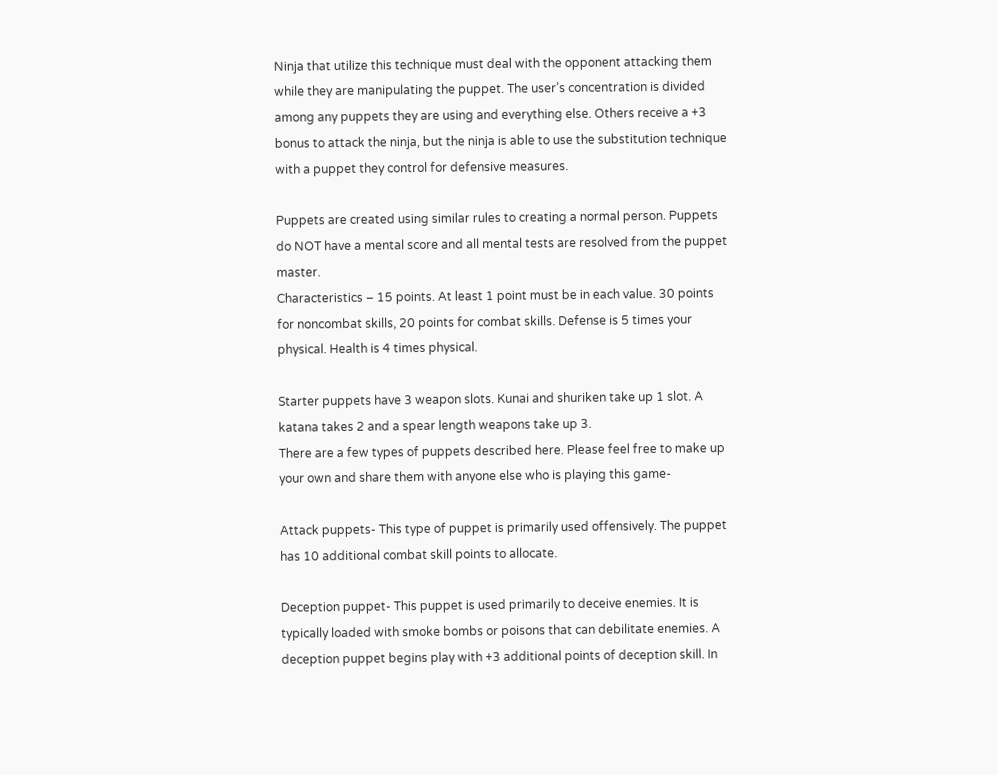Ninja that utilize this technique must deal with the opponent attacking them while they are manipulating the puppet. The user’s concentration is divided among any puppets they are using and everything else. Others receive a +3 bonus to attack the ninja, but the ninja is able to use the substitution technique with a puppet they control for defensive measures.

Puppets are created using similar rules to creating a normal person. Puppets do NOT have a mental score and all mental tests are resolved from the puppet master.
Characteristics – 15 points. At least 1 point must be in each value. 30 points for noncombat skills, 20 points for combat skills. Defense is 5 times your physical. Health is 4 times physical.

Starter puppets have 3 weapon slots. Kunai and shuriken take up 1 slot. A katana takes 2 and a spear length weapons take up 3.
There are a few types of puppets described here. Please feel free to make up your own and share them with anyone else who is playing this game-

Attack puppets- This type of puppet is primarily used offensively. The puppet has 10 additional combat skill points to allocate.

Deception puppet- This puppet is used primarily to deceive enemies. It is typically loaded with smoke bombs or poisons that can debilitate enemies. A deception puppet begins play with +3 additional points of deception skill. In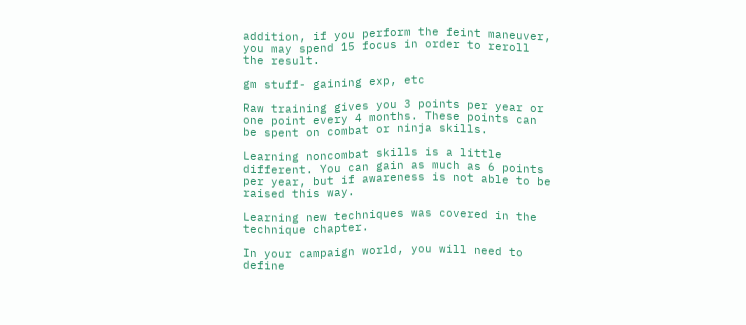addition, if you perform the feint maneuver, you may spend 15 focus in order to reroll the result.

gm stuff- gaining exp, etc

Raw training gives you 3 points per year or one point every 4 months. These points can be spent on combat or ninja skills.

Learning noncombat skills is a little different. You can gain as much as 6 points per year, but if awareness is not able to be raised this way.

Learning new techniques was covered in the technique chapter.

In your campaign world, you will need to define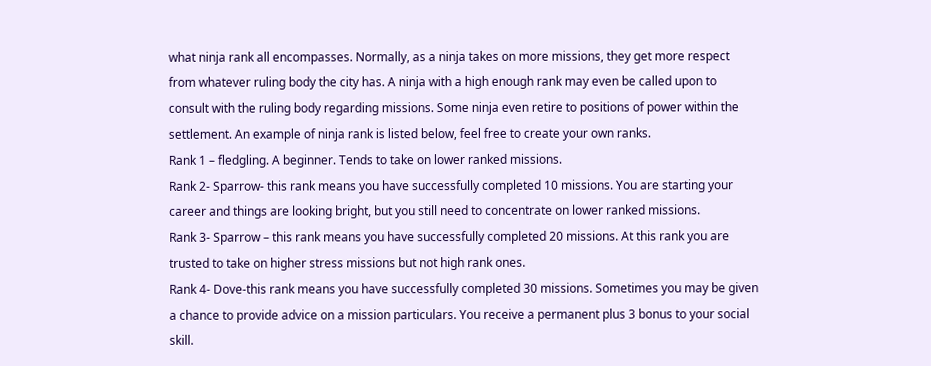what ninja rank all encompasses. Normally, as a ninja takes on more missions, they get more respect from whatever ruling body the city has. A ninja with a high enough rank may even be called upon to consult with the ruling body regarding missions. Some ninja even retire to positions of power within the settlement. An example of ninja rank is listed below, feel free to create your own ranks.
Rank 1 – fledgling. A beginner. Tends to take on lower ranked missions.
Rank 2- Sparrow- this rank means you have successfully completed 10 missions. You are starting your career and things are looking bright, but you still need to concentrate on lower ranked missions.
Rank 3- Sparrow – this rank means you have successfully completed 20 missions. At this rank you are trusted to take on higher stress missions but not high rank ones.
Rank 4- Dove-this rank means you have successfully completed 30 missions. Sometimes you may be given a chance to provide advice on a mission particulars. You receive a permanent plus 3 bonus to your social skill.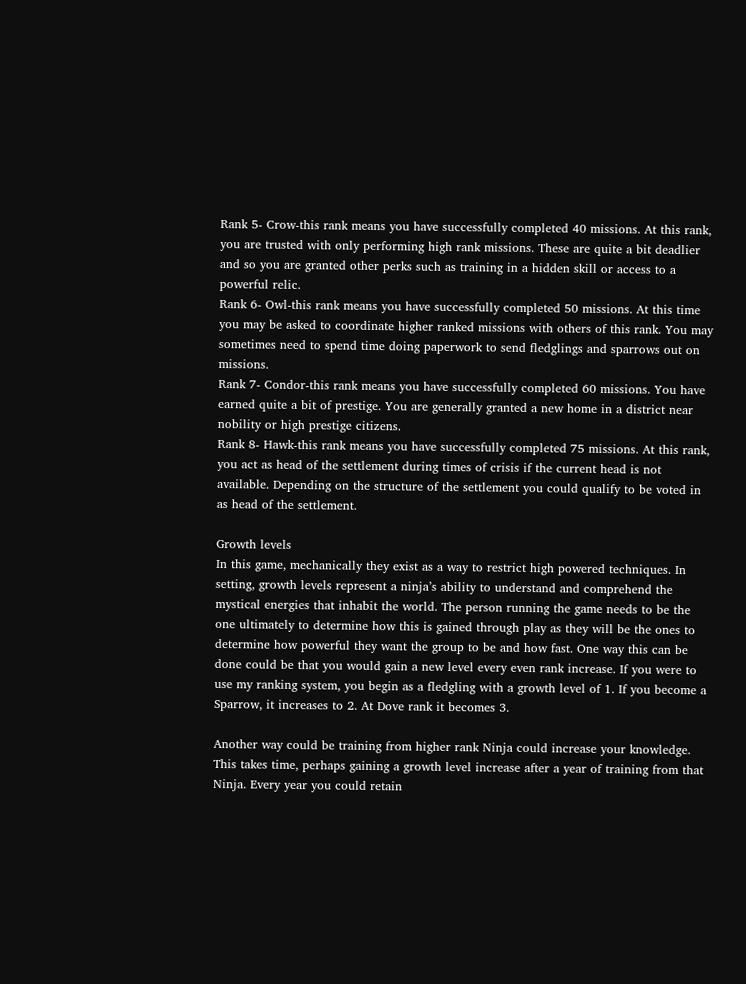Rank 5- Crow-this rank means you have successfully completed 40 missions. At this rank, you are trusted with only performing high rank missions. These are quite a bit deadlier and so you are granted other perks such as training in a hidden skill or access to a powerful relic.
Rank 6- Owl-this rank means you have successfully completed 50 missions. At this time you may be asked to coordinate higher ranked missions with others of this rank. You may sometimes need to spend time doing paperwork to send fledglings and sparrows out on missions.
Rank 7- Condor-this rank means you have successfully completed 60 missions. You have earned quite a bit of prestige. You are generally granted a new home in a district near nobility or high prestige citizens.
Rank 8- Hawk-this rank means you have successfully completed 75 missions. At this rank, you act as head of the settlement during times of crisis if the current head is not available. Depending on the structure of the settlement you could qualify to be voted in as head of the settlement.

Growth levels
In this game, mechanically they exist as a way to restrict high powered techniques. In setting, growth levels represent a ninja’s ability to understand and comprehend the mystical energies that inhabit the world. The person running the game needs to be the one ultimately to determine how this is gained through play as they will be the ones to determine how powerful they want the group to be and how fast. One way this can be done could be that you would gain a new level every even rank increase. If you were to use my ranking system, you begin as a fledgling with a growth level of 1. If you become a Sparrow, it increases to 2. At Dove rank it becomes 3.

Another way could be training from higher rank Ninja could increase your knowledge. This takes time, perhaps gaining a growth level increase after a year of training from that Ninja. Every year you could retain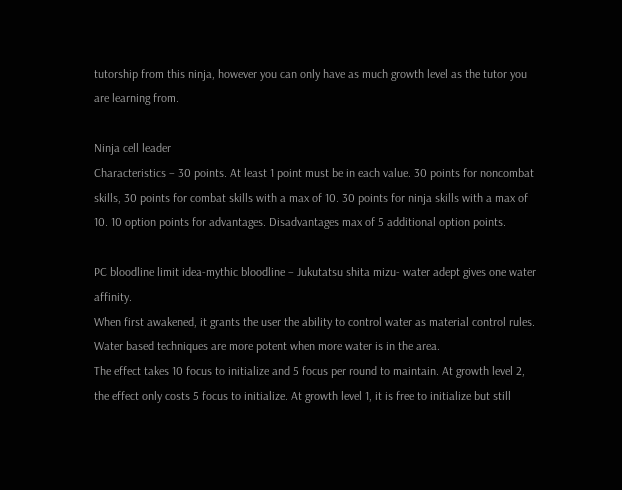tutorship from this ninja, however you can only have as much growth level as the tutor you are learning from.

Ninja cell leader
Characteristics – 30 points. At least 1 point must be in each value. 30 points for noncombat skills, 30 points for combat skills with a max of 10. 30 points for ninja skills with a max of 10. 10 option points for advantages. Disadvantages max of 5 additional option points.

PC bloodline limit idea-mythic bloodline – Jukutatsu shita mizu- water adept gives one water affinity.
When first awakened, it grants the user the ability to control water as material control rules.
Water based techniques are more potent when more water is in the area.
The effect takes 10 focus to initialize and 5 focus per round to maintain. At growth level 2, the effect only costs 5 focus to initialize. At growth level 1, it is free to initialize but still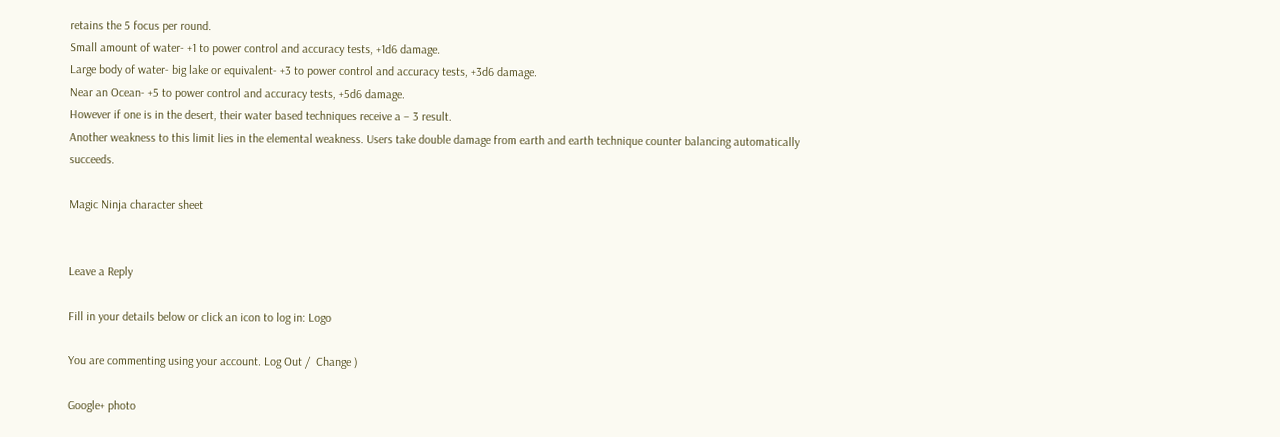retains the 5 focus per round.
Small amount of water- +1 to power control and accuracy tests, +1d6 damage.
Large body of water- big lake or equivalent- +3 to power control and accuracy tests, +3d6 damage.
Near an Ocean- +5 to power control and accuracy tests, +5d6 damage.
However if one is in the desert, their water based techniques receive a – 3 result.
Another weakness to this limit lies in the elemental weakness. Users take double damage from earth and earth technique counter balancing automatically succeeds.

Magic Ninja character sheet


Leave a Reply

Fill in your details below or click an icon to log in: Logo

You are commenting using your account. Log Out /  Change )

Google+ photo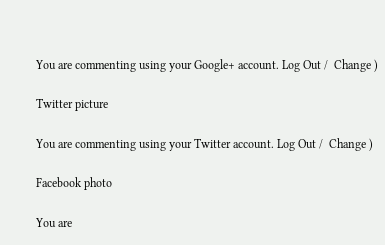You are commenting using your Google+ account. Log Out /  Change )

Twitter picture

You are commenting using your Twitter account. Log Out /  Change )

Facebook photo

You are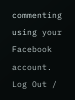commenting using your Facebook account. Log Out /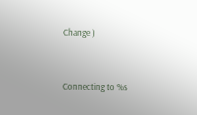Change )


Connecting to %s